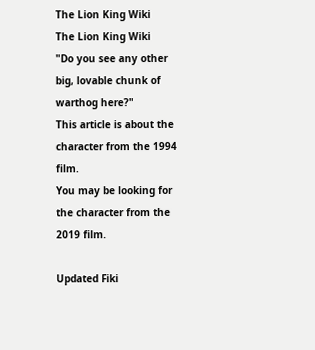The Lion King Wiki
The Lion King Wiki
"Do you see any other big, lovable chunk of warthog here?"
This article is about the character from the 1994 film.
You may be looking for the character from the 2019 film.

Updated Fiki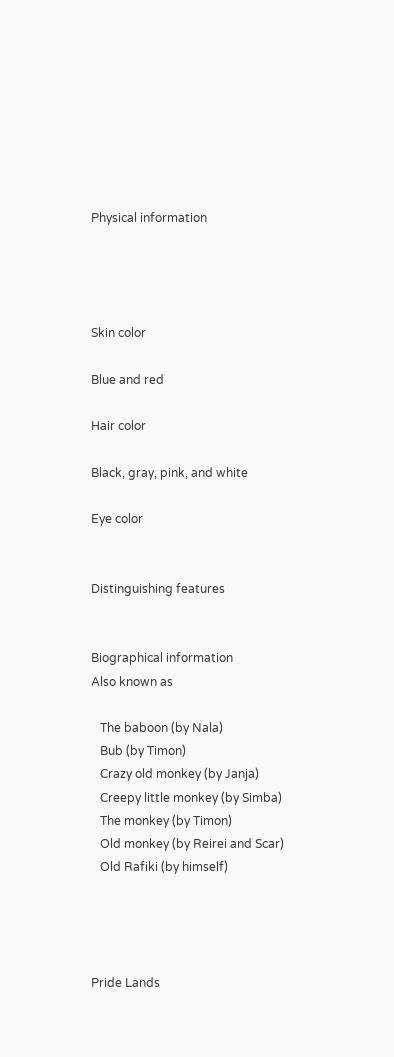Physical information




Skin color

Blue and red

Hair color

Black, gray, pink, and white

Eye color


Distinguishing features


Biographical information
Also known as

   The baboon (by Nala)
   Bub (by Timon)
   Crazy old monkey (by Janja)
   Creepy little monkey (by Simba)
   The monkey (by Timon)
   Old monkey (by Reirei and Scar)
   Old Rafiki (by himself)




Pride Lands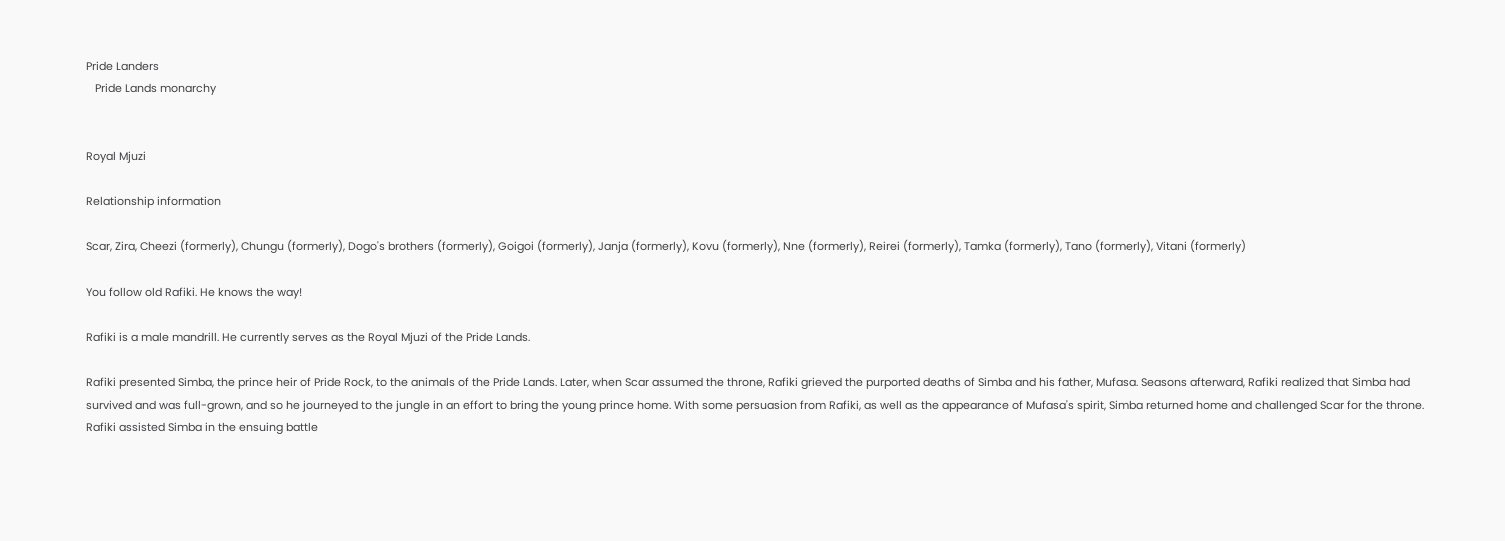Pride Landers
   Pride Lands monarchy


Royal Mjuzi

Relationship information

Scar, Zira, Cheezi (formerly), Chungu (formerly), Dogo's brothers (formerly), Goigoi (formerly), Janja (formerly), Kovu (formerly), Nne (formerly), Reirei (formerly), Tamka (formerly), Tano (formerly), Vitani (formerly)

You follow old Rafiki. He knows the way!

Rafiki is a male mandrill. He currently serves as the Royal Mjuzi of the Pride Lands.

Rafiki presented Simba, the prince heir of Pride Rock, to the animals of the Pride Lands. Later, when Scar assumed the throne, Rafiki grieved the purported deaths of Simba and his father, Mufasa. Seasons afterward, Rafiki realized that Simba had survived and was full-grown, and so he journeyed to the jungle in an effort to bring the young prince home. With some persuasion from Rafiki, as well as the appearance of Mufasa's spirit, Simba returned home and challenged Scar for the throne. Rafiki assisted Simba in the ensuing battle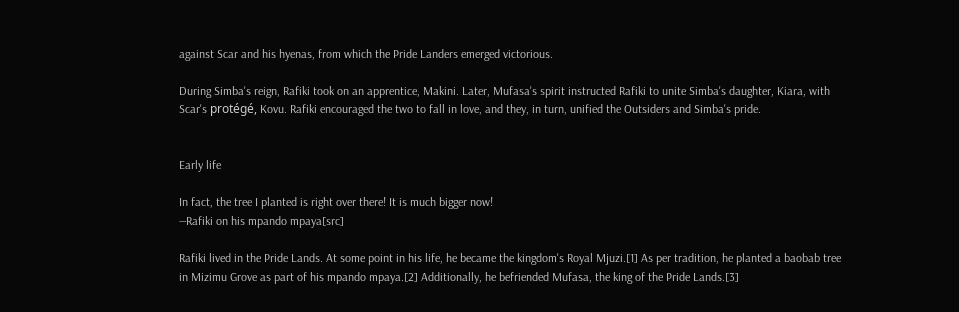against Scar and his hyenas, from which the Pride Landers emerged victorious.

During Simba's reign, Rafiki took on an apprentice, Makini. Later, Mufasa's spirit instructed Rafiki to unite Simba's daughter, Kiara, with Scar's protégé, Kovu. Rafiki encouraged the two to fall in love, and they, in turn, unified the Outsiders and Simba's pride.


Early life

In fact, the tree I planted is right over there! It is much bigger now!
―Rafiki on his mpando mpaya[src]

Rafiki lived in the Pride Lands. At some point in his life, he became the kingdom's Royal Mjuzi.[1] As per tradition, he planted a baobab tree in Mizimu Grove as part of his mpando mpaya.[2] Additionally, he befriended Mufasa, the king of the Pride Lands.[3]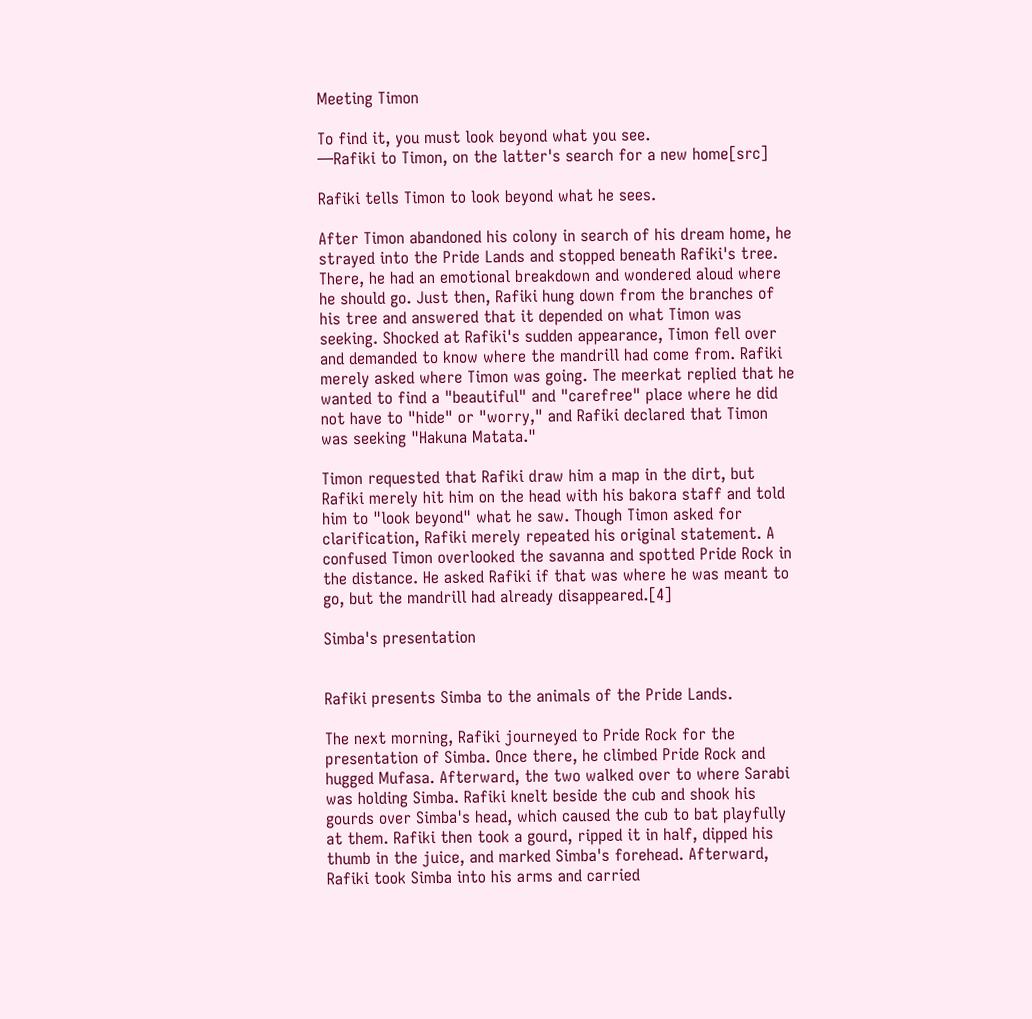Meeting Timon

To find it, you must look beyond what you see.
―Rafiki to Timon, on the latter's search for a new home[src]

Rafiki tells Timon to look beyond what he sees.

After Timon abandoned his colony in search of his dream home, he strayed into the Pride Lands and stopped beneath Rafiki's tree. There, he had an emotional breakdown and wondered aloud where he should go. Just then, Rafiki hung down from the branches of his tree and answered that it depended on what Timon was seeking. Shocked at Rafiki's sudden appearance, Timon fell over and demanded to know where the mandrill had come from. Rafiki merely asked where Timon was going. The meerkat replied that he wanted to find a "beautiful" and "carefree" place where he did not have to "hide" or "worry," and Rafiki declared that Timon was seeking "Hakuna Matata."

Timon requested that Rafiki draw him a map in the dirt, but Rafiki merely hit him on the head with his bakora staff and told him to "look beyond" what he saw. Though Timon asked for clarification, Rafiki merely repeated his original statement. A confused Timon overlooked the savanna and spotted Pride Rock in the distance. He asked Rafiki if that was where he was meant to go, but the mandrill had already disappeared.[4]

Simba's presentation


Rafiki presents Simba to the animals of the Pride Lands.

The next morning, Rafiki journeyed to Pride Rock for the presentation of Simba. Once there, he climbed Pride Rock and hugged Mufasa. Afterward, the two walked over to where Sarabi was holding Simba. Rafiki knelt beside the cub and shook his gourds over Simba's head, which caused the cub to bat playfully at them. Rafiki then took a gourd, ripped it in half, dipped his thumb in the juice, and marked Simba's forehead. Afterward, Rafiki took Simba into his arms and carried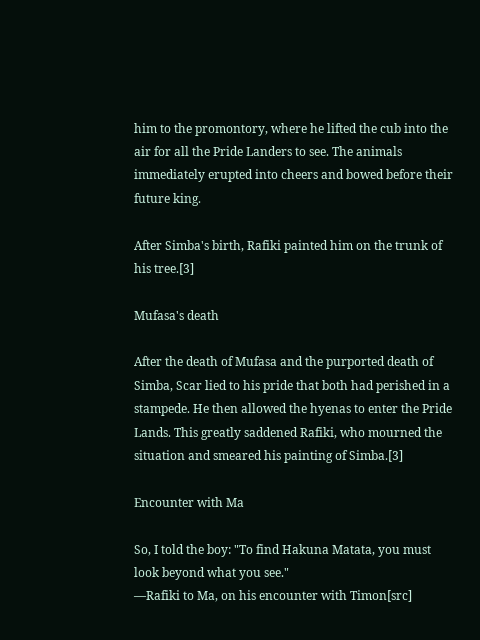him to the promontory, where he lifted the cub into the air for all the Pride Landers to see. The animals immediately erupted into cheers and bowed before their future king.

After Simba's birth, Rafiki painted him on the trunk of his tree.[3]

Mufasa's death

After the death of Mufasa and the purported death of Simba, Scar lied to his pride that both had perished in a stampede. He then allowed the hyenas to enter the Pride Lands. This greatly saddened Rafiki, who mourned the situation and smeared his painting of Simba.[3]

Encounter with Ma

So, I told the boy: "To find Hakuna Matata, you must look beyond what you see."
―Rafiki to Ma, on his encounter with Timon[src]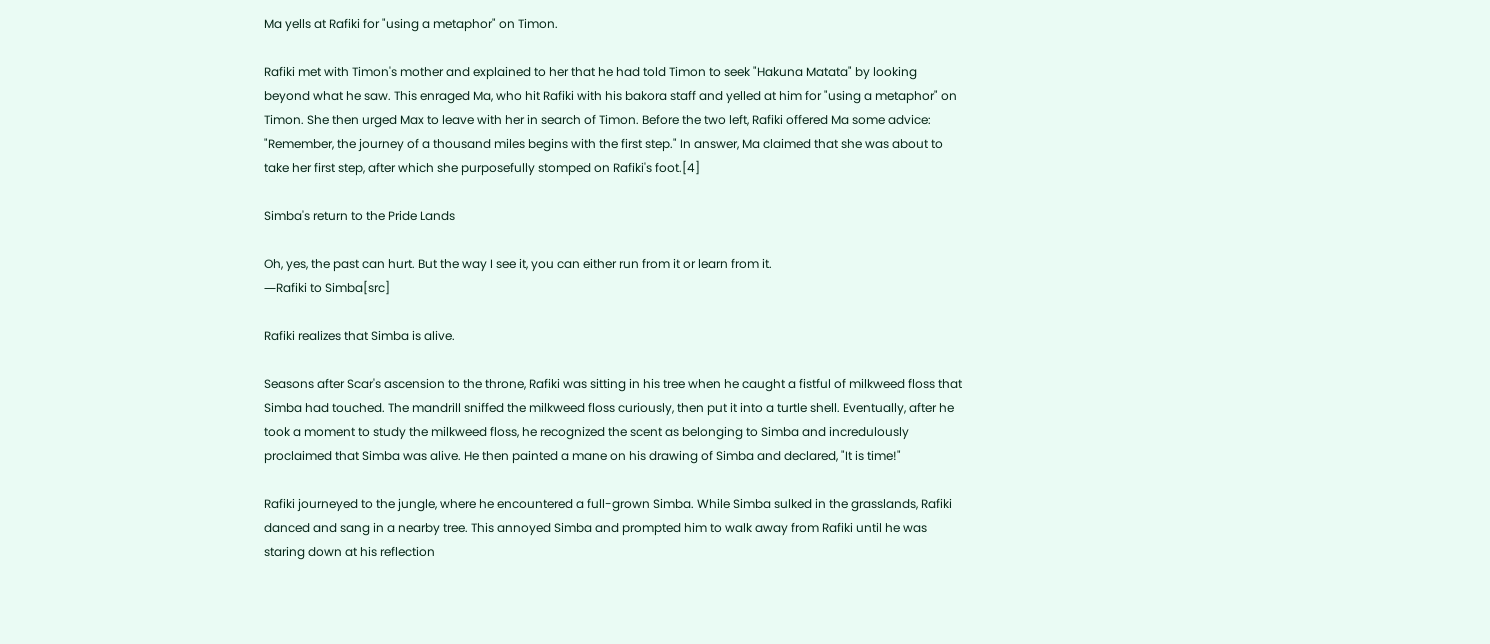Ma yells at Rafiki for "using a metaphor" on Timon.

Rafiki met with Timon's mother and explained to her that he had told Timon to seek "Hakuna Matata" by looking beyond what he saw. This enraged Ma, who hit Rafiki with his bakora staff and yelled at him for "using a metaphor" on Timon. She then urged Max to leave with her in search of Timon. Before the two left, Rafiki offered Ma some advice: "Remember, the journey of a thousand miles begins with the first step." In answer, Ma claimed that she was about to take her first step, after which she purposefully stomped on Rafiki's foot.[4]

Simba's return to the Pride Lands

Oh, yes, the past can hurt. But the way I see it, you can either run from it or learn from it.
―Rafiki to Simba[src]

Rafiki realizes that Simba is alive.

Seasons after Scar's ascension to the throne, Rafiki was sitting in his tree when he caught a fistful of milkweed floss that Simba had touched. The mandrill sniffed the milkweed floss curiously, then put it into a turtle shell. Eventually, after he took a moment to study the milkweed floss, he recognized the scent as belonging to Simba and incredulously proclaimed that Simba was alive. He then painted a mane on his drawing of Simba and declared, "It is time!"

Rafiki journeyed to the jungle, where he encountered a full-grown Simba. While Simba sulked in the grasslands, Rafiki danced and sang in a nearby tree. This annoyed Simba and prompted him to walk away from Rafiki until he was staring down at his reflection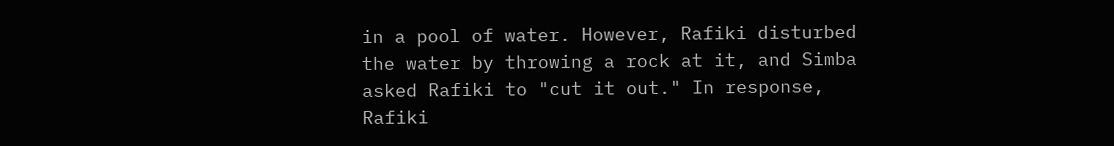in a pool of water. However, Rafiki disturbed the water by throwing a rock at it, and Simba asked Rafiki to "cut it out." In response, Rafiki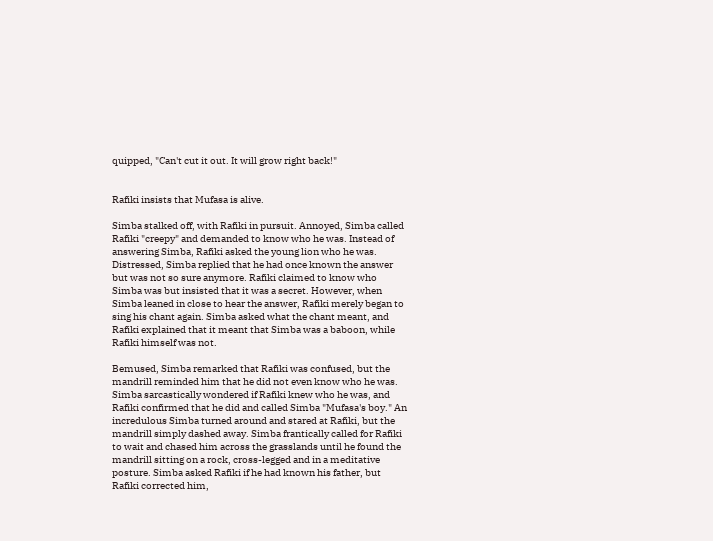quipped, "Can't cut it out. It will grow right back!"


Rafiki insists that Mufasa is alive.

Simba stalked off, with Rafiki in pursuit. Annoyed, Simba called Rafiki "creepy" and demanded to know who he was. Instead of answering Simba, Rafiki asked the young lion who he was. Distressed, Simba replied that he had once known the answer but was not so sure anymore. Rafiki claimed to know who Simba was but insisted that it was a secret. However, when Simba leaned in close to hear the answer, Rafiki merely began to sing his chant again. Simba asked what the chant meant, and Rafiki explained that it meant that Simba was a baboon, while Rafiki himself was not.

Bemused, Simba remarked that Rafiki was confused, but the mandrill reminded him that he did not even know who he was. Simba sarcastically wondered if Rafiki knew who he was, and Rafiki confirmed that he did and called Simba "Mufasa's boy." An incredulous Simba turned around and stared at Rafiki, but the mandrill simply dashed away. Simba frantically called for Rafiki to wait and chased him across the grasslands until he found the mandrill sitting on a rock, cross-legged and in a meditative posture. Simba asked Rafiki if he had known his father, but Rafiki corrected him,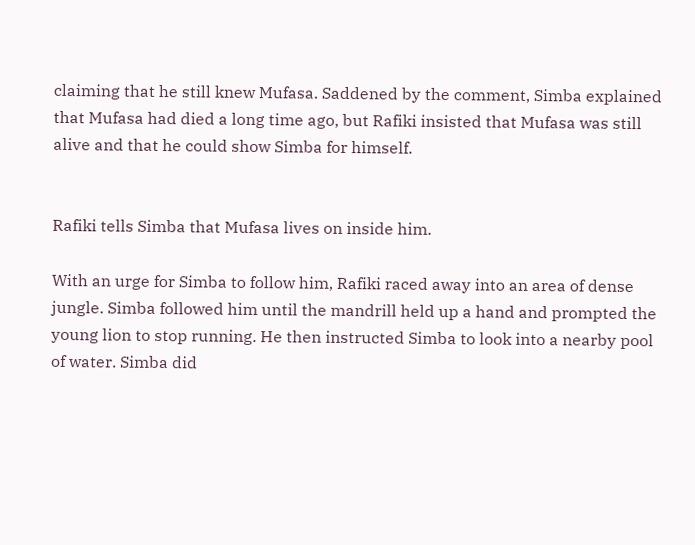claiming that he still knew Mufasa. Saddened by the comment, Simba explained that Mufasa had died a long time ago, but Rafiki insisted that Mufasa was still alive and that he could show Simba for himself.


Rafiki tells Simba that Mufasa lives on inside him.

With an urge for Simba to follow him, Rafiki raced away into an area of dense jungle. Simba followed him until the mandrill held up a hand and prompted the young lion to stop running. He then instructed Simba to look into a nearby pool of water. Simba did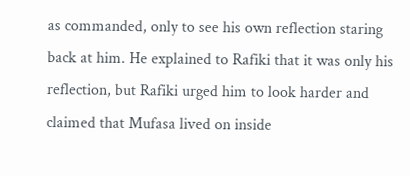as commanded, only to see his own reflection staring back at him. He explained to Rafiki that it was only his reflection, but Rafiki urged him to look harder and claimed that Mufasa lived on inside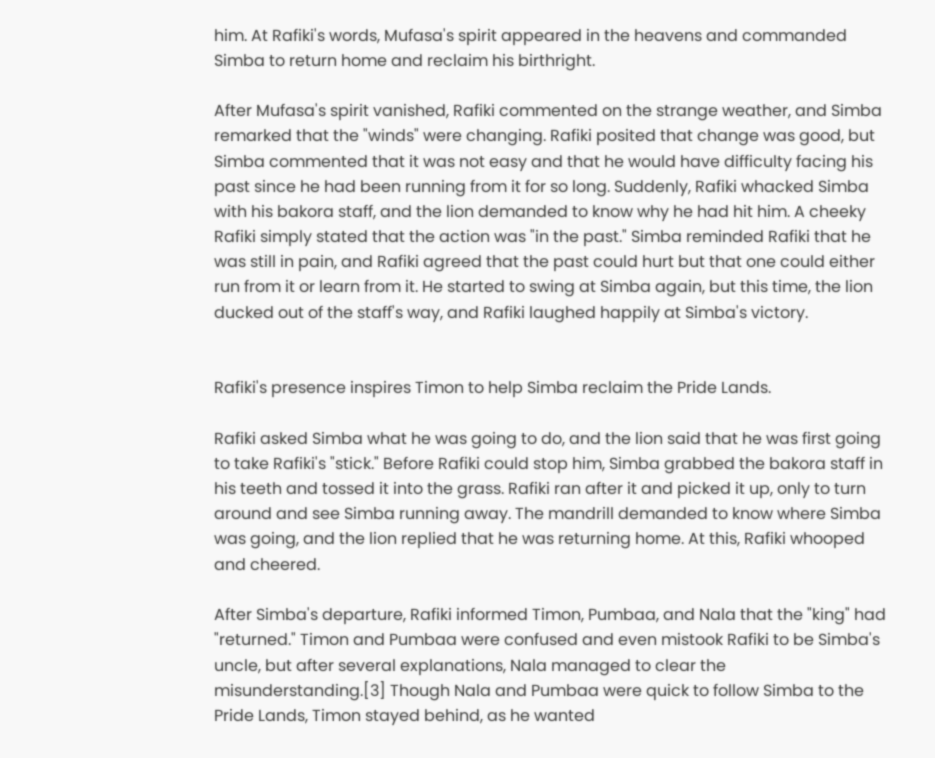him. At Rafiki's words, Mufasa's spirit appeared in the heavens and commanded Simba to return home and reclaim his birthright.

After Mufasa's spirit vanished, Rafiki commented on the strange weather, and Simba remarked that the "winds" were changing. Rafiki posited that change was good, but Simba commented that it was not easy and that he would have difficulty facing his past since he had been running from it for so long. Suddenly, Rafiki whacked Simba with his bakora staff, and the lion demanded to know why he had hit him. A cheeky Rafiki simply stated that the action was "in the past." Simba reminded Rafiki that he was still in pain, and Rafiki agreed that the past could hurt but that one could either run from it or learn from it. He started to swing at Simba again, but this time, the lion ducked out of the staff's way, and Rafiki laughed happily at Simba's victory.


Rafiki's presence inspires Timon to help Simba reclaim the Pride Lands.

Rafiki asked Simba what he was going to do, and the lion said that he was first going to take Rafiki's "stick." Before Rafiki could stop him, Simba grabbed the bakora staff in his teeth and tossed it into the grass. Rafiki ran after it and picked it up, only to turn around and see Simba running away. The mandrill demanded to know where Simba was going, and the lion replied that he was returning home. At this, Rafiki whooped and cheered.

After Simba's departure, Rafiki informed Timon, Pumbaa, and Nala that the "king" had "returned." Timon and Pumbaa were confused and even mistook Rafiki to be Simba's uncle, but after several explanations, Nala managed to clear the misunderstanding.[3] Though Nala and Pumbaa were quick to follow Simba to the Pride Lands, Timon stayed behind, as he wanted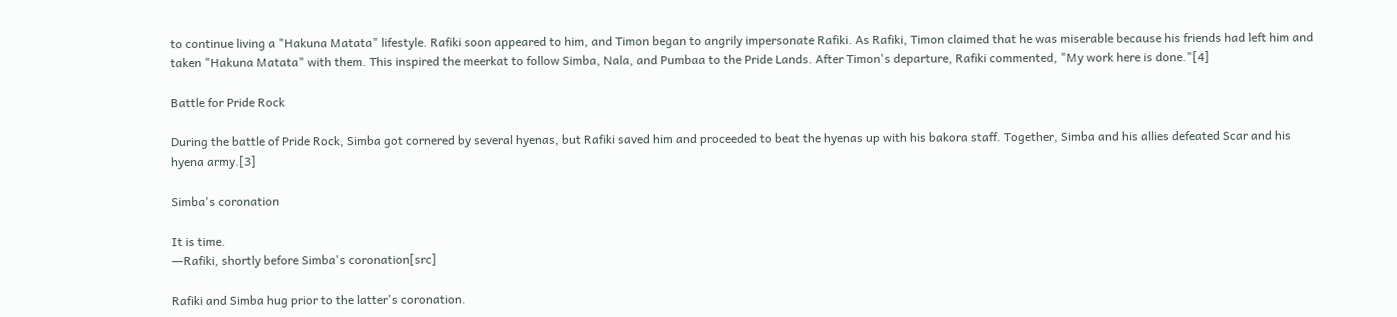to continue living a "Hakuna Matata" lifestyle. Rafiki soon appeared to him, and Timon began to angrily impersonate Rafiki. As Rafiki, Timon claimed that he was miserable because his friends had left him and taken "Hakuna Matata" with them. This inspired the meerkat to follow Simba, Nala, and Pumbaa to the Pride Lands. After Timon's departure, Rafiki commented, "My work here is done."[4]

Battle for Pride Rock

During the battle of Pride Rock, Simba got cornered by several hyenas, but Rafiki saved him and proceeded to beat the hyenas up with his bakora staff. Together, Simba and his allies defeated Scar and his hyena army.[3]

Simba's coronation

It is time.
―Rafiki, shortly before Simba's coronation[src]

Rafiki and Simba hug prior to the latter's coronation.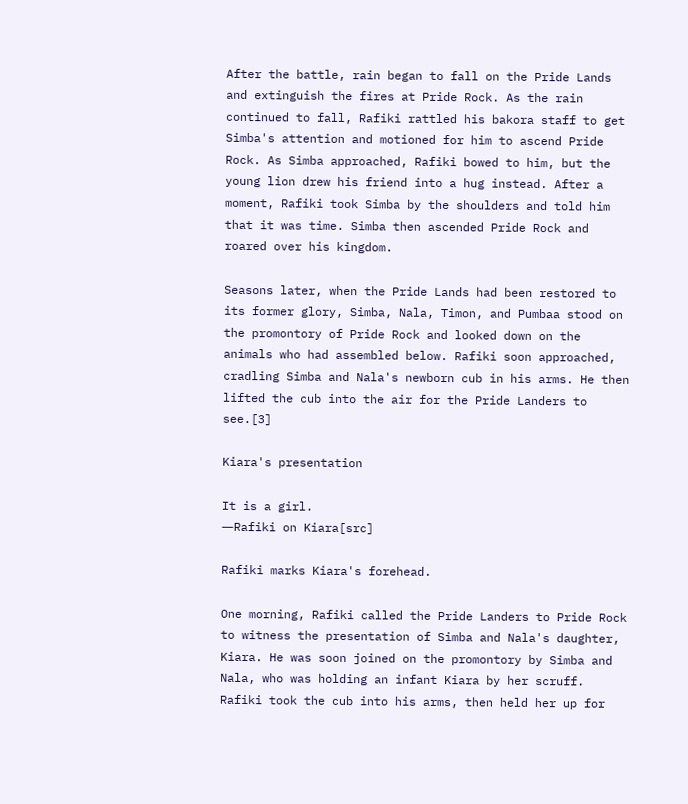After the battle, rain began to fall on the Pride Lands and extinguish the fires at Pride Rock. As the rain continued to fall, Rafiki rattled his bakora staff to get Simba's attention and motioned for him to ascend Pride Rock. As Simba approached, Rafiki bowed to him, but the young lion drew his friend into a hug instead. After a moment, Rafiki took Simba by the shoulders and told him that it was time. Simba then ascended Pride Rock and roared over his kingdom.

Seasons later, when the Pride Lands had been restored to its former glory, Simba, Nala, Timon, and Pumbaa stood on the promontory of Pride Rock and looked down on the animals who had assembled below. Rafiki soon approached, cradling Simba and Nala's newborn cub in his arms. He then lifted the cub into the air for the Pride Landers to see.[3]

Kiara's presentation

It is a girl.
―Rafiki on Kiara[src]

Rafiki marks Kiara's forehead.

One morning, Rafiki called the Pride Landers to Pride Rock to witness the presentation of Simba and Nala's daughter, Kiara. He was soon joined on the promontory by Simba and Nala, who was holding an infant Kiara by her scruff. Rafiki took the cub into his arms, then held her up for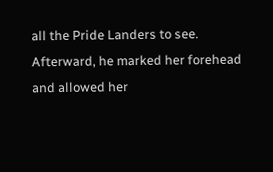all the Pride Landers to see. Afterward, he marked her forehead and allowed her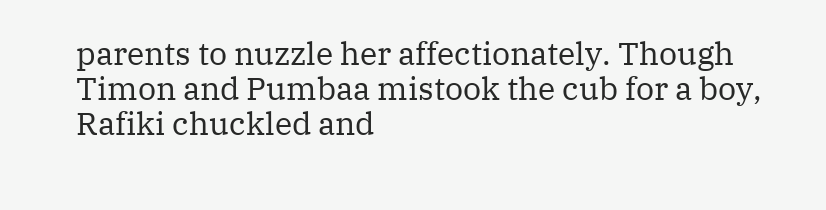parents to nuzzle her affectionately. Though Timon and Pumbaa mistook the cub for a boy, Rafiki chuckled and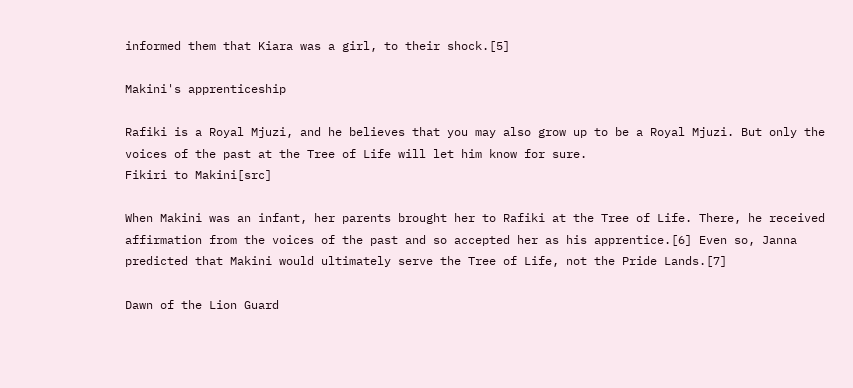informed them that Kiara was a girl, to their shock.[5]

Makini's apprenticeship

Rafiki is a Royal Mjuzi, and he believes that you may also grow up to be a Royal Mjuzi. But only the voices of the past at the Tree of Life will let him know for sure.
Fikiri to Makini[src]

When Makini was an infant, her parents brought her to Rafiki at the Tree of Life. There, he received affirmation from the voices of the past and so accepted her as his apprentice.[6] Even so, Janna predicted that Makini would ultimately serve the Tree of Life, not the Pride Lands.[7]

Dawn of the Lion Guard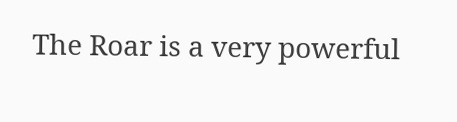The Roar is a very powerful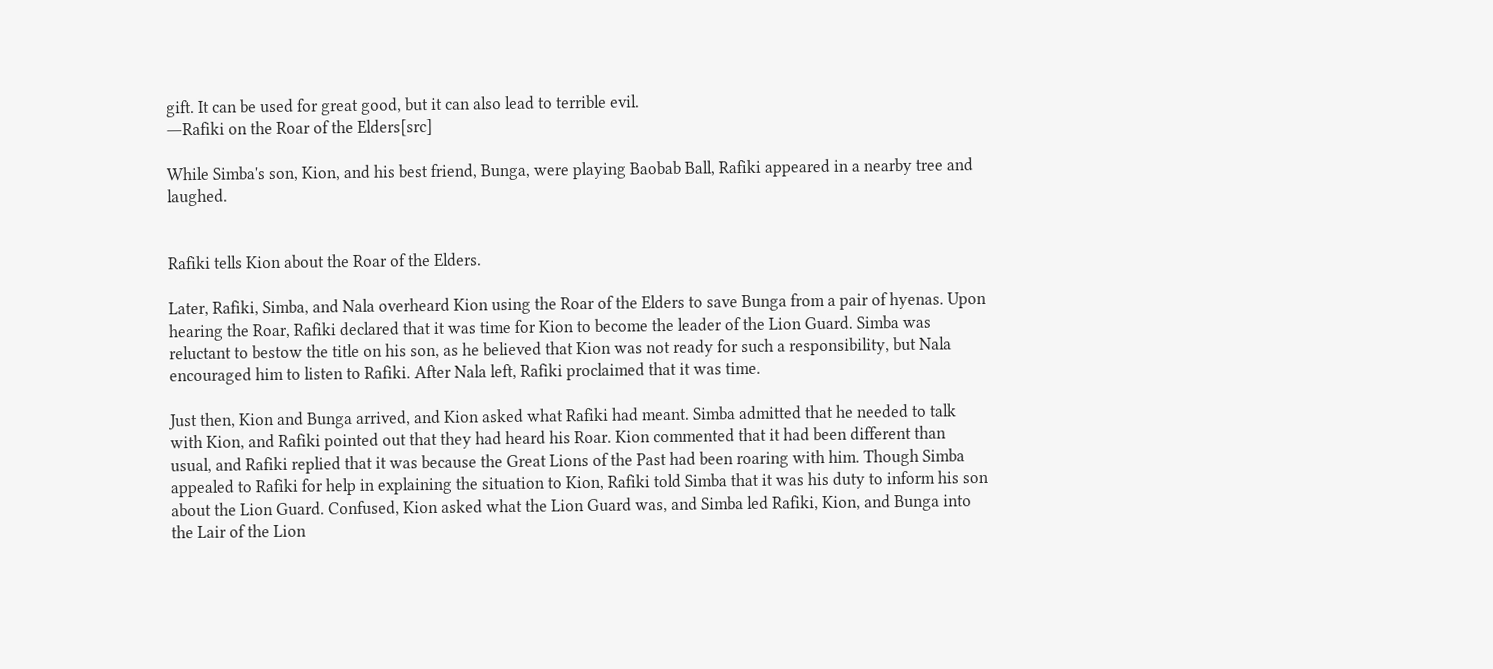gift. It can be used for great good, but it can also lead to terrible evil.
―Rafiki on the Roar of the Elders[src]

While Simba's son, Kion, and his best friend, Bunga, were playing Baobab Ball, Rafiki appeared in a nearby tree and laughed.


Rafiki tells Kion about the Roar of the Elders.

Later, Rafiki, Simba, and Nala overheard Kion using the Roar of the Elders to save Bunga from a pair of hyenas. Upon hearing the Roar, Rafiki declared that it was time for Kion to become the leader of the Lion Guard. Simba was reluctant to bestow the title on his son, as he believed that Kion was not ready for such a responsibility, but Nala encouraged him to listen to Rafiki. After Nala left, Rafiki proclaimed that it was time.

Just then, Kion and Bunga arrived, and Kion asked what Rafiki had meant. Simba admitted that he needed to talk with Kion, and Rafiki pointed out that they had heard his Roar. Kion commented that it had been different than usual, and Rafiki replied that it was because the Great Lions of the Past had been roaring with him. Though Simba appealed to Rafiki for help in explaining the situation to Kion, Rafiki told Simba that it was his duty to inform his son about the Lion Guard. Confused, Kion asked what the Lion Guard was, and Simba led Rafiki, Kion, and Bunga into the Lair of the Lion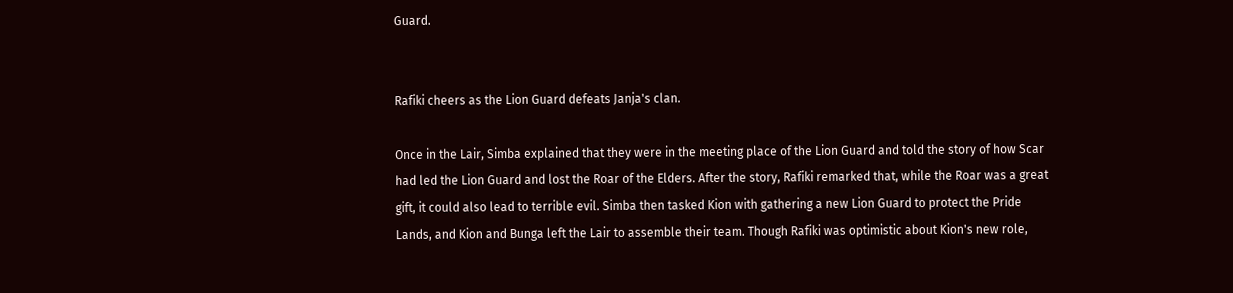Guard.


Rafiki cheers as the Lion Guard defeats Janja's clan.

Once in the Lair, Simba explained that they were in the meeting place of the Lion Guard and told the story of how Scar had led the Lion Guard and lost the Roar of the Elders. After the story, Rafiki remarked that, while the Roar was a great gift, it could also lead to terrible evil. Simba then tasked Kion with gathering a new Lion Guard to protect the Pride Lands, and Kion and Bunga left the Lair to assemble their team. Though Rafiki was optimistic about Kion's new role,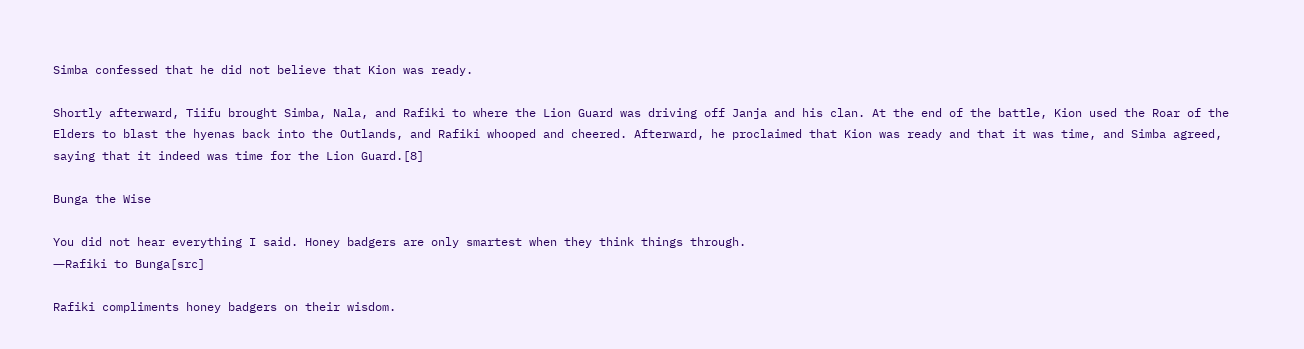Simba confessed that he did not believe that Kion was ready.

Shortly afterward, Tiifu brought Simba, Nala, and Rafiki to where the Lion Guard was driving off Janja and his clan. At the end of the battle, Kion used the Roar of the Elders to blast the hyenas back into the Outlands, and Rafiki whooped and cheered. Afterward, he proclaimed that Kion was ready and that it was time, and Simba agreed, saying that it indeed was time for the Lion Guard.[8]

Bunga the Wise

You did not hear everything I said. Honey badgers are only smartest when they think things through.
―Rafiki to Bunga[src]

Rafiki compliments honey badgers on their wisdom.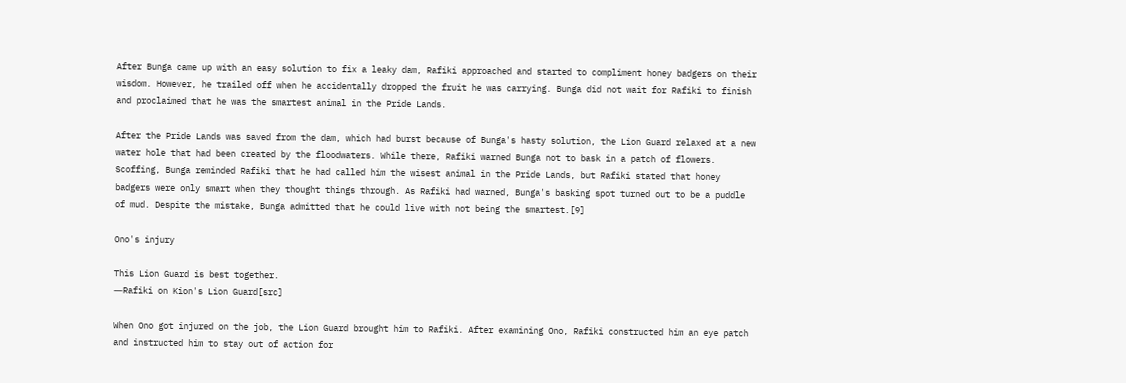After Bunga came up with an easy solution to fix a leaky dam, Rafiki approached and started to compliment honey badgers on their wisdom. However, he trailed off when he accidentally dropped the fruit he was carrying. Bunga did not wait for Rafiki to finish and proclaimed that he was the smartest animal in the Pride Lands.

After the Pride Lands was saved from the dam, which had burst because of Bunga's hasty solution, the Lion Guard relaxed at a new water hole that had been created by the floodwaters. While there, Rafiki warned Bunga not to bask in a patch of flowers. Scoffing, Bunga reminded Rafiki that he had called him the wisest animal in the Pride Lands, but Rafiki stated that honey badgers were only smart when they thought things through. As Rafiki had warned, Bunga's basking spot turned out to be a puddle of mud. Despite the mistake, Bunga admitted that he could live with not being the smartest.[9]

Ono's injury

This Lion Guard is best together.
―Rafiki on Kion's Lion Guard[src]

When Ono got injured on the job, the Lion Guard brought him to Rafiki. After examining Ono, Rafiki constructed him an eye patch and instructed him to stay out of action for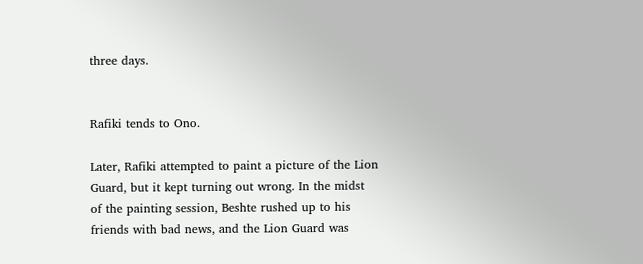three days.


Rafiki tends to Ono.

Later, Rafiki attempted to paint a picture of the Lion Guard, but it kept turning out wrong. In the midst of the painting session, Beshte rushed up to his friends with bad news, and the Lion Guard was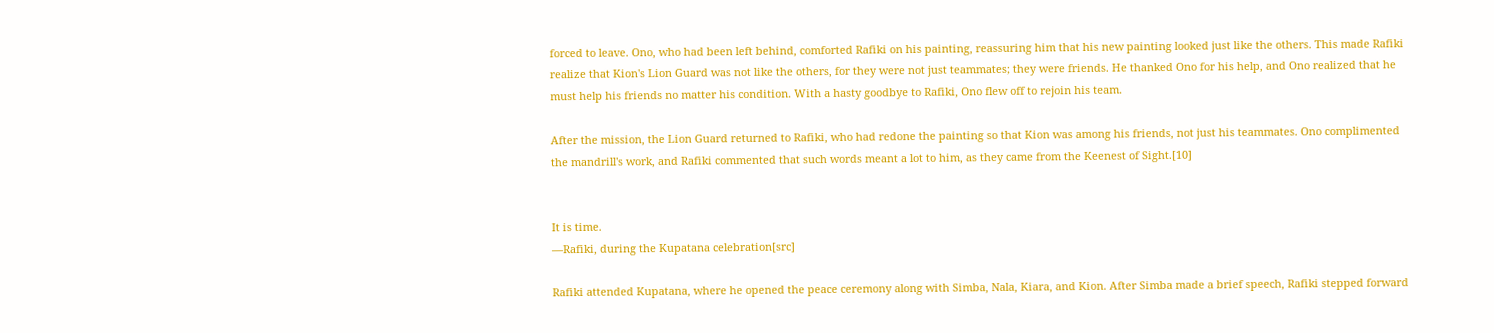forced to leave. Ono, who had been left behind, comforted Rafiki on his painting, reassuring him that his new painting looked just like the others. This made Rafiki realize that Kion's Lion Guard was not like the others, for they were not just teammates; they were friends. He thanked Ono for his help, and Ono realized that he must help his friends no matter his condition. With a hasty goodbye to Rafiki, Ono flew off to rejoin his team.

After the mission, the Lion Guard returned to Rafiki, who had redone the painting so that Kion was among his friends, not just his teammates. Ono complimented the mandrill's work, and Rafiki commented that such words meant a lot to him, as they came from the Keenest of Sight.[10]


It is time.
―Rafiki, during the Kupatana celebration[src]

Rafiki attended Kupatana, where he opened the peace ceremony along with Simba, Nala, Kiara, and Kion. After Simba made a brief speech, Rafiki stepped forward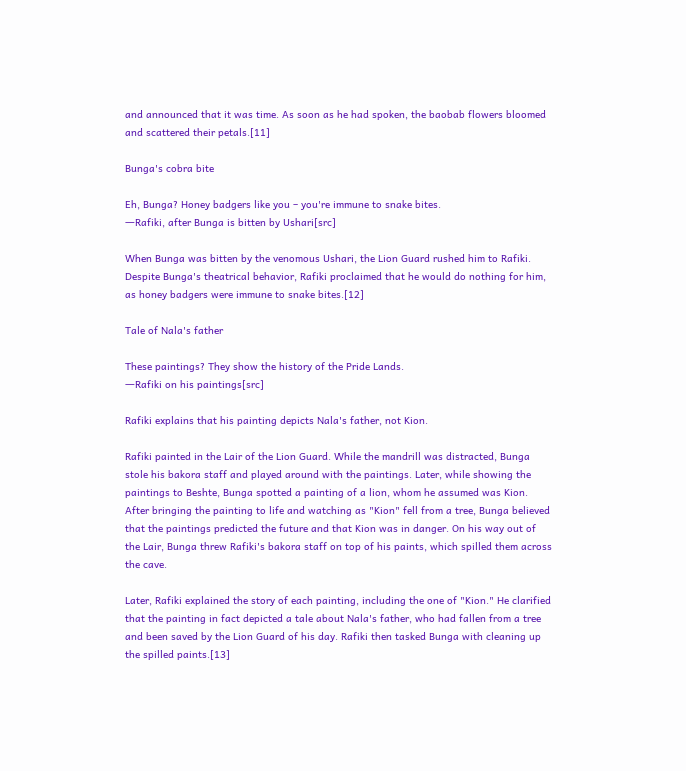and announced that it was time. As soon as he had spoken, the baobab flowers bloomed and scattered their petals.[11]

Bunga's cobra bite

Eh, Bunga? Honey badgers like you – you're immune to snake bites.
―Rafiki, after Bunga is bitten by Ushari[src]

When Bunga was bitten by the venomous Ushari, the Lion Guard rushed him to Rafiki. Despite Bunga's theatrical behavior, Rafiki proclaimed that he would do nothing for him, as honey badgers were immune to snake bites.[12]

Tale of Nala's father

These paintings? They show the history of the Pride Lands.
―Rafiki on his paintings[src]

Rafiki explains that his painting depicts Nala's father, not Kion.

Rafiki painted in the Lair of the Lion Guard. While the mandrill was distracted, Bunga stole his bakora staff and played around with the paintings. Later, while showing the paintings to Beshte, Bunga spotted a painting of a lion, whom he assumed was Kion. After bringing the painting to life and watching as "Kion" fell from a tree, Bunga believed that the paintings predicted the future and that Kion was in danger. On his way out of the Lair, Bunga threw Rafiki's bakora staff on top of his paints, which spilled them across the cave.

Later, Rafiki explained the story of each painting, including the one of "Kion." He clarified that the painting in fact depicted a tale about Nala's father, who had fallen from a tree and been saved by the Lion Guard of his day. Rafiki then tasked Bunga with cleaning up the spilled paints.[13]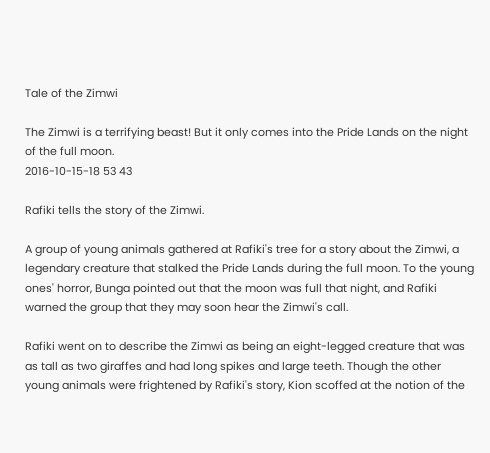Tale of the Zimwi

The Zimwi is a terrifying beast! But it only comes into the Pride Lands on the night of the full moon.
2016-10-15-18 53 43

Rafiki tells the story of the Zimwi.

A group of young animals gathered at Rafiki's tree for a story about the Zimwi, a legendary creature that stalked the Pride Lands during the full moon. To the young ones' horror, Bunga pointed out that the moon was full that night, and Rafiki warned the group that they may soon hear the Zimwi's call.

Rafiki went on to describe the Zimwi as being an eight-legged creature that was as tall as two giraffes and had long spikes and large teeth. Though the other young animals were frightened by Rafiki's story, Kion scoffed at the notion of the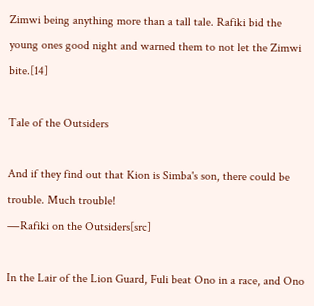Zimwi being anything more than a tall tale. Rafiki bid the young ones good night and warned them to not let the Zimwi bite.[14]

Tale of the Outsiders

And if they find out that Kion is Simba's son, there could be trouble. Much trouble!
―Rafiki on the Outsiders[src]

In the Lair of the Lion Guard, Fuli beat Ono in a race, and Ono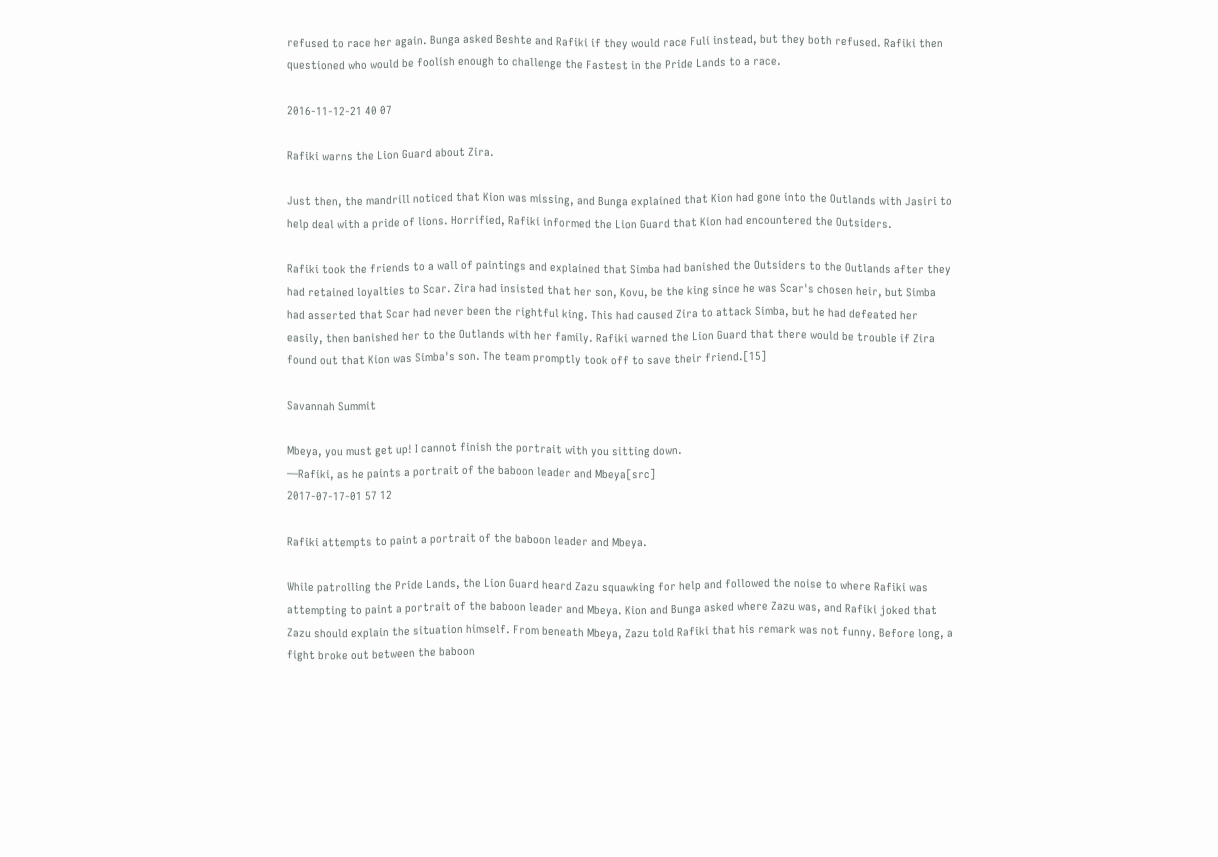refused to race her again. Bunga asked Beshte and Rafiki if they would race Fuli instead, but they both refused. Rafiki then questioned who would be foolish enough to challenge the Fastest in the Pride Lands to a race.

2016-11-12-21 40 07

Rafiki warns the Lion Guard about Zira.

Just then, the mandrill noticed that Kion was missing, and Bunga explained that Kion had gone into the Outlands with Jasiri to help deal with a pride of lions. Horrified, Rafiki informed the Lion Guard that Kion had encountered the Outsiders.

Rafiki took the friends to a wall of paintings and explained that Simba had banished the Outsiders to the Outlands after they had retained loyalties to Scar. Zira had insisted that her son, Kovu, be the king since he was Scar's chosen heir, but Simba had asserted that Scar had never been the rightful king. This had caused Zira to attack Simba, but he had defeated her easily, then banished her to the Outlands with her family. Rafiki warned the Lion Guard that there would be trouble if Zira found out that Kion was Simba's son. The team promptly took off to save their friend.[15]

Savannah Summit

Mbeya, you must get up! I cannot finish the portrait with you sitting down.
―Rafiki, as he paints a portrait of the baboon leader and Mbeya[src]
2017-07-17-01 57 12

Rafiki attempts to paint a portrait of the baboon leader and Mbeya.

While patrolling the Pride Lands, the Lion Guard heard Zazu squawking for help and followed the noise to where Rafiki was attempting to paint a portrait of the baboon leader and Mbeya. Kion and Bunga asked where Zazu was, and Rafiki joked that Zazu should explain the situation himself. From beneath Mbeya, Zazu told Rafiki that his remark was not funny. Before long, a fight broke out between the baboon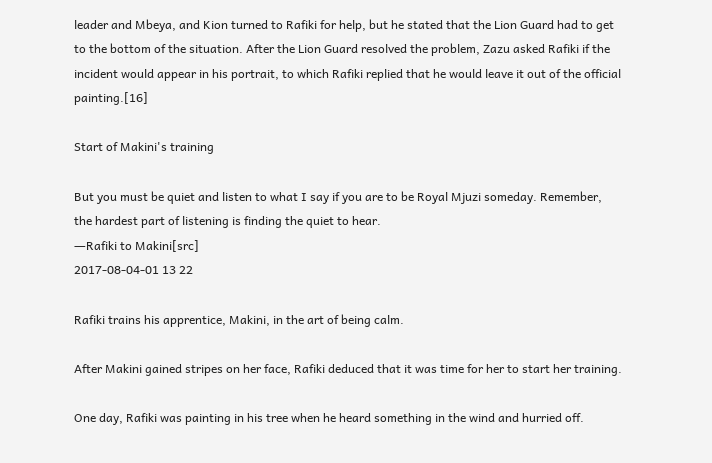leader and Mbeya, and Kion turned to Rafiki for help, but he stated that the Lion Guard had to get to the bottom of the situation. After the Lion Guard resolved the problem, Zazu asked Rafiki if the incident would appear in his portrait, to which Rafiki replied that he would leave it out of the official painting.[16]

Start of Makini's training

But you must be quiet and listen to what I say if you are to be Royal Mjuzi someday. Remember, the hardest part of listening is finding the quiet to hear.
―Rafiki to Makini[src]
2017-08-04-01 13 22

Rafiki trains his apprentice, Makini, in the art of being calm.

After Makini gained stripes on her face, Rafiki deduced that it was time for her to start her training.

One day, Rafiki was painting in his tree when he heard something in the wind and hurried off.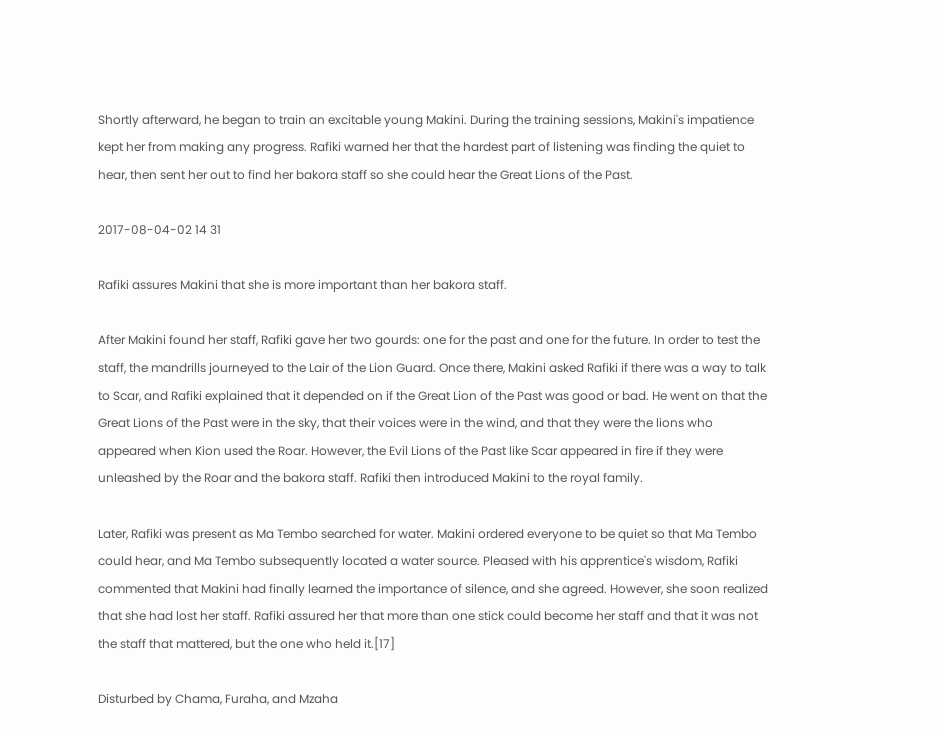Shortly afterward, he began to train an excitable young Makini. During the training sessions, Makini's impatience kept her from making any progress. Rafiki warned her that the hardest part of listening was finding the quiet to hear, then sent her out to find her bakora staff so she could hear the Great Lions of the Past.

2017-08-04-02 14 31

Rafiki assures Makini that she is more important than her bakora staff.

After Makini found her staff, Rafiki gave her two gourds: one for the past and one for the future. In order to test the staff, the mandrills journeyed to the Lair of the Lion Guard. Once there, Makini asked Rafiki if there was a way to talk to Scar, and Rafiki explained that it depended on if the Great Lion of the Past was good or bad. He went on that the Great Lions of the Past were in the sky, that their voices were in the wind, and that they were the lions who appeared when Kion used the Roar. However, the Evil Lions of the Past like Scar appeared in fire if they were unleashed by the Roar and the bakora staff. Rafiki then introduced Makini to the royal family.

Later, Rafiki was present as Ma Tembo searched for water. Makini ordered everyone to be quiet so that Ma Tembo could hear, and Ma Tembo subsequently located a water source. Pleased with his apprentice's wisdom, Rafiki commented that Makini had finally learned the importance of silence, and she agreed. However, she soon realized that she had lost her staff. Rafiki assured her that more than one stick could become her staff and that it was not the staff that mattered, but the one who held it.[17]

Disturbed by Chama, Furaha, and Mzaha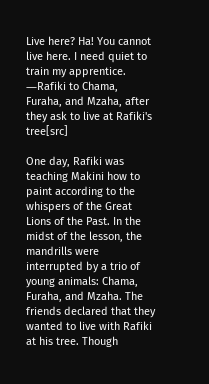Live here? Ha! You cannot live here. I need quiet to train my apprentice.
―Rafiki to Chama, Furaha, and Mzaha, after they ask to live at Rafiki's tree[src]

One day, Rafiki was teaching Makini how to paint according to the whispers of the Great Lions of the Past. In the midst of the lesson, the mandrills were interrupted by a trio of young animals: Chama, Furaha, and Mzaha. The friends declared that they wanted to live with Rafiki at his tree. Though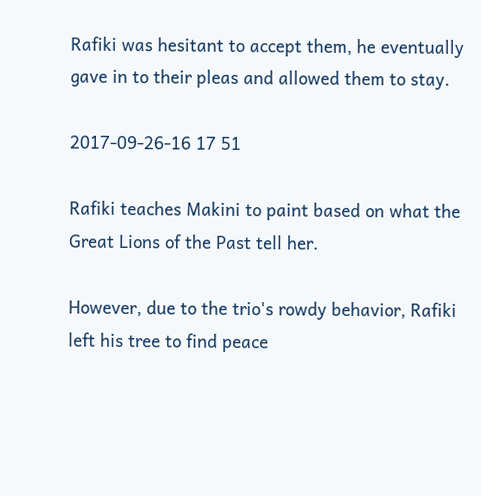Rafiki was hesitant to accept them, he eventually gave in to their pleas and allowed them to stay.

2017-09-26-16 17 51

Rafiki teaches Makini to paint based on what the Great Lions of the Past tell her.

However, due to the trio's rowdy behavior, Rafiki left his tree to find peace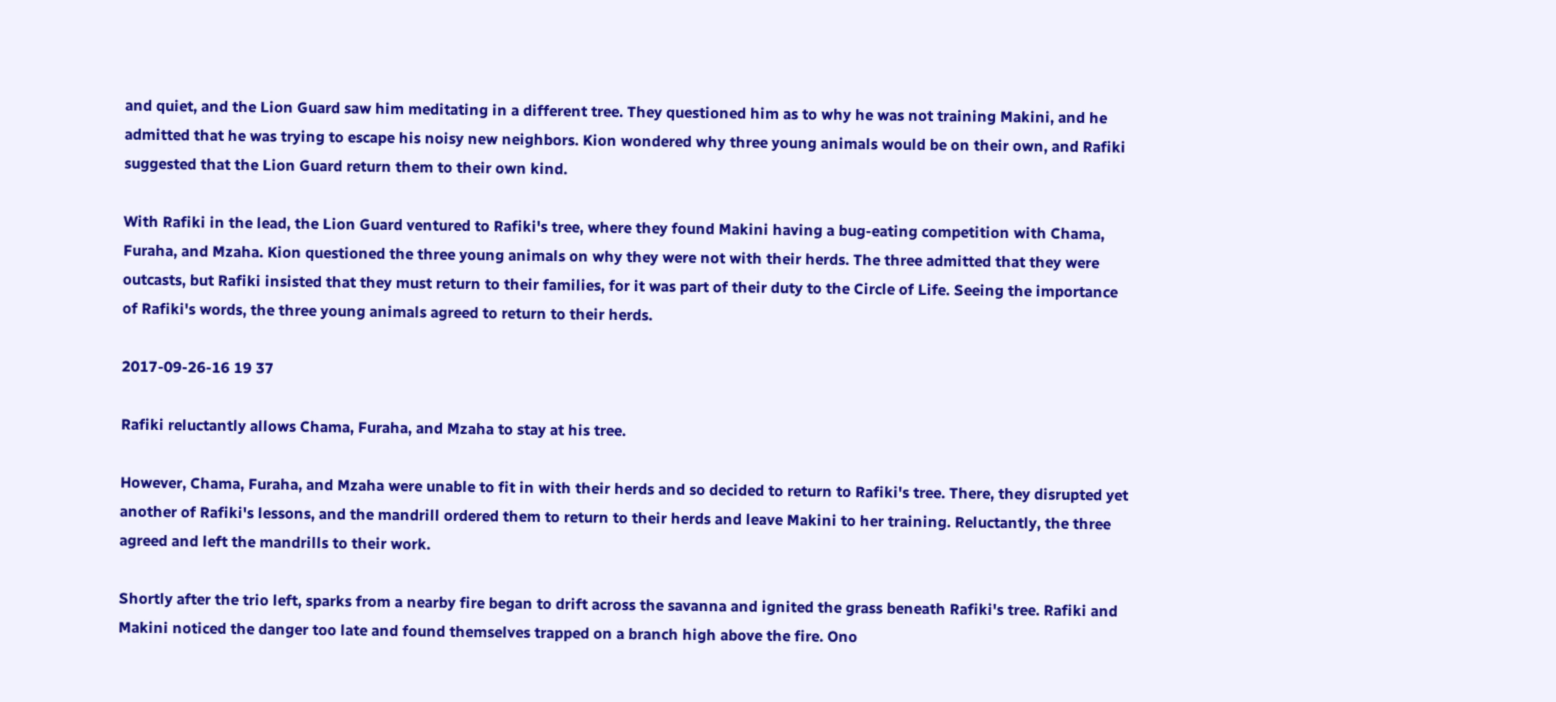and quiet, and the Lion Guard saw him meditating in a different tree. They questioned him as to why he was not training Makini, and he admitted that he was trying to escape his noisy new neighbors. Kion wondered why three young animals would be on their own, and Rafiki suggested that the Lion Guard return them to their own kind.

With Rafiki in the lead, the Lion Guard ventured to Rafiki's tree, where they found Makini having a bug-eating competition with Chama, Furaha, and Mzaha. Kion questioned the three young animals on why they were not with their herds. The three admitted that they were outcasts, but Rafiki insisted that they must return to their families, for it was part of their duty to the Circle of Life. Seeing the importance of Rafiki's words, the three young animals agreed to return to their herds.

2017-09-26-16 19 37

Rafiki reluctantly allows Chama, Furaha, and Mzaha to stay at his tree.

However, Chama, Furaha, and Mzaha were unable to fit in with their herds and so decided to return to Rafiki's tree. There, they disrupted yet another of Rafiki's lessons, and the mandrill ordered them to return to their herds and leave Makini to her training. Reluctantly, the three agreed and left the mandrills to their work.

Shortly after the trio left, sparks from a nearby fire began to drift across the savanna and ignited the grass beneath Rafiki's tree. Rafiki and Makini noticed the danger too late and found themselves trapped on a branch high above the fire. Ono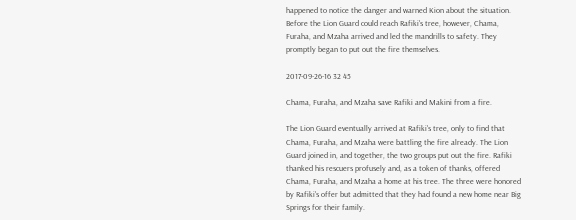happened to notice the danger and warned Kion about the situation. Before the Lion Guard could reach Rafiki's tree, however, Chama, Furaha, and Mzaha arrived and led the mandrills to safety. They promptly began to put out the fire themselves.

2017-09-26-16 32 45

Chama, Furaha, and Mzaha save Rafiki and Makini from a fire.

The Lion Guard eventually arrived at Rafiki's tree, only to find that Chama, Furaha, and Mzaha were battling the fire already. The Lion Guard joined in, and together, the two groups put out the fire. Rafiki thanked his rescuers profusely and, as a token of thanks, offered Chama, Furaha, and Mzaha a home at his tree. The three were honored by Rafiki's offer but admitted that they had found a new home near Big Springs for their family.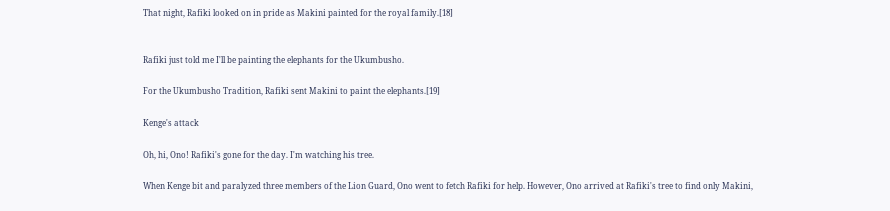That night, Rafiki looked on in pride as Makini painted for the royal family.[18]


Rafiki just told me I'll be painting the elephants for the Ukumbusho.

For the Ukumbusho Tradition, Rafiki sent Makini to paint the elephants.[19]

Kenge's attack

Oh, hi, Ono! Rafiki's gone for the day. I'm watching his tree.

When Kenge bit and paralyzed three members of the Lion Guard, Ono went to fetch Rafiki for help. However, Ono arrived at Rafiki's tree to find only Makini,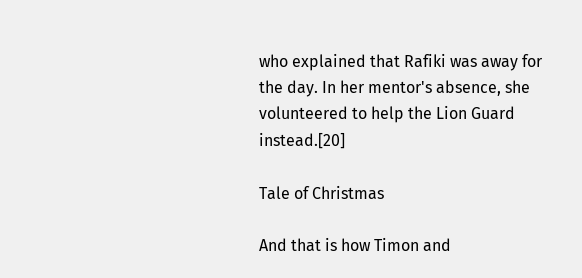who explained that Rafiki was away for the day. In her mentor's absence, she volunteered to help the Lion Guard instead.[20]

Tale of Christmas

And that is how Timon and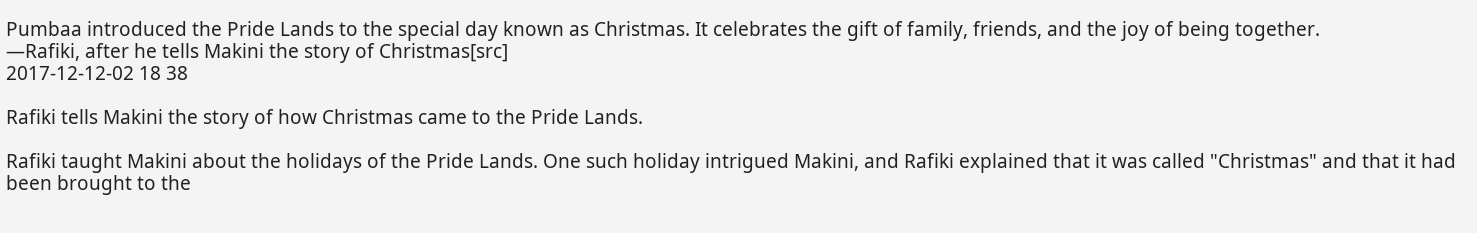Pumbaa introduced the Pride Lands to the special day known as Christmas. It celebrates the gift of family, friends, and the joy of being together.
―Rafiki, after he tells Makini the story of Christmas[src]
2017-12-12-02 18 38

Rafiki tells Makini the story of how Christmas came to the Pride Lands.

Rafiki taught Makini about the holidays of the Pride Lands. One such holiday intrigued Makini, and Rafiki explained that it was called "Christmas" and that it had been brought to the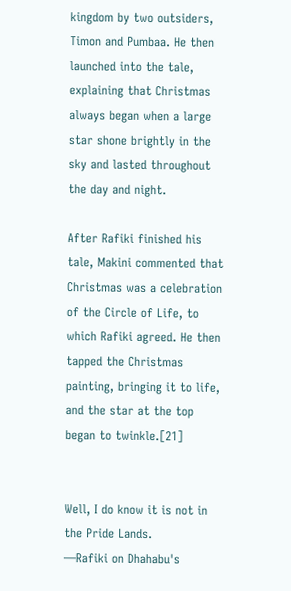kingdom by two outsiders, Timon and Pumbaa. He then launched into the tale, explaining that Christmas always began when a large star shone brightly in the sky and lasted throughout the day and night.

After Rafiki finished his tale, Makini commented that Christmas was a celebration of the Circle of Life, to which Rafiki agreed. He then tapped the Christmas painting, bringing it to life, and the star at the top began to twinkle.[21]


Well, I do know it is not in the Pride Lands.
―Rafiki on Dhahabu's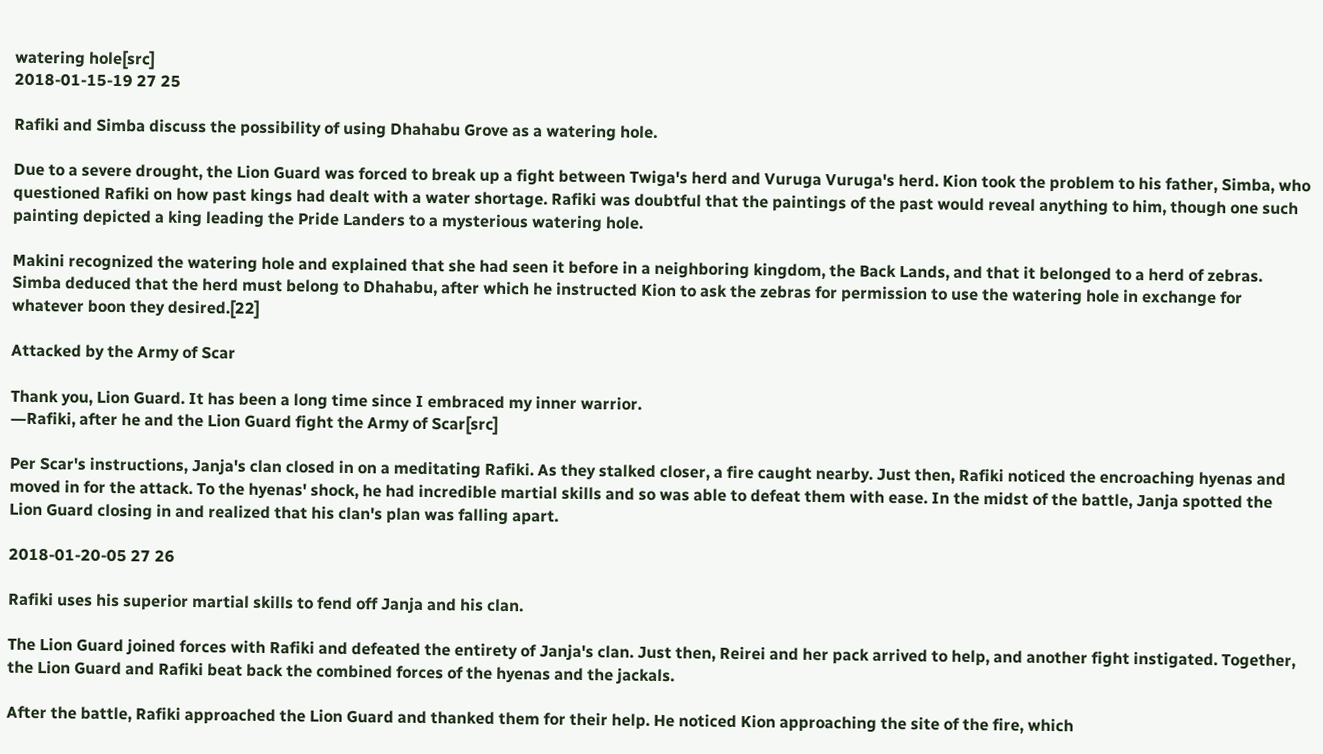watering hole[src]
2018-01-15-19 27 25

Rafiki and Simba discuss the possibility of using Dhahabu Grove as a watering hole.

Due to a severe drought, the Lion Guard was forced to break up a fight between Twiga's herd and Vuruga Vuruga's herd. Kion took the problem to his father, Simba, who questioned Rafiki on how past kings had dealt with a water shortage. Rafiki was doubtful that the paintings of the past would reveal anything to him, though one such painting depicted a king leading the Pride Landers to a mysterious watering hole.

Makini recognized the watering hole and explained that she had seen it before in a neighboring kingdom, the Back Lands, and that it belonged to a herd of zebras. Simba deduced that the herd must belong to Dhahabu, after which he instructed Kion to ask the zebras for permission to use the watering hole in exchange for whatever boon they desired.[22]

Attacked by the Army of Scar

Thank you, Lion Guard. It has been a long time since I embraced my inner warrior.
―Rafiki, after he and the Lion Guard fight the Army of Scar[src]

Per Scar's instructions, Janja's clan closed in on a meditating Rafiki. As they stalked closer, a fire caught nearby. Just then, Rafiki noticed the encroaching hyenas and moved in for the attack. To the hyenas' shock, he had incredible martial skills and so was able to defeat them with ease. In the midst of the battle, Janja spotted the Lion Guard closing in and realized that his clan's plan was falling apart.

2018-01-20-05 27 26

Rafiki uses his superior martial skills to fend off Janja and his clan.

The Lion Guard joined forces with Rafiki and defeated the entirety of Janja's clan. Just then, Reirei and her pack arrived to help, and another fight instigated. Together, the Lion Guard and Rafiki beat back the combined forces of the hyenas and the jackals.

After the battle, Rafiki approached the Lion Guard and thanked them for their help. He noticed Kion approaching the site of the fire, which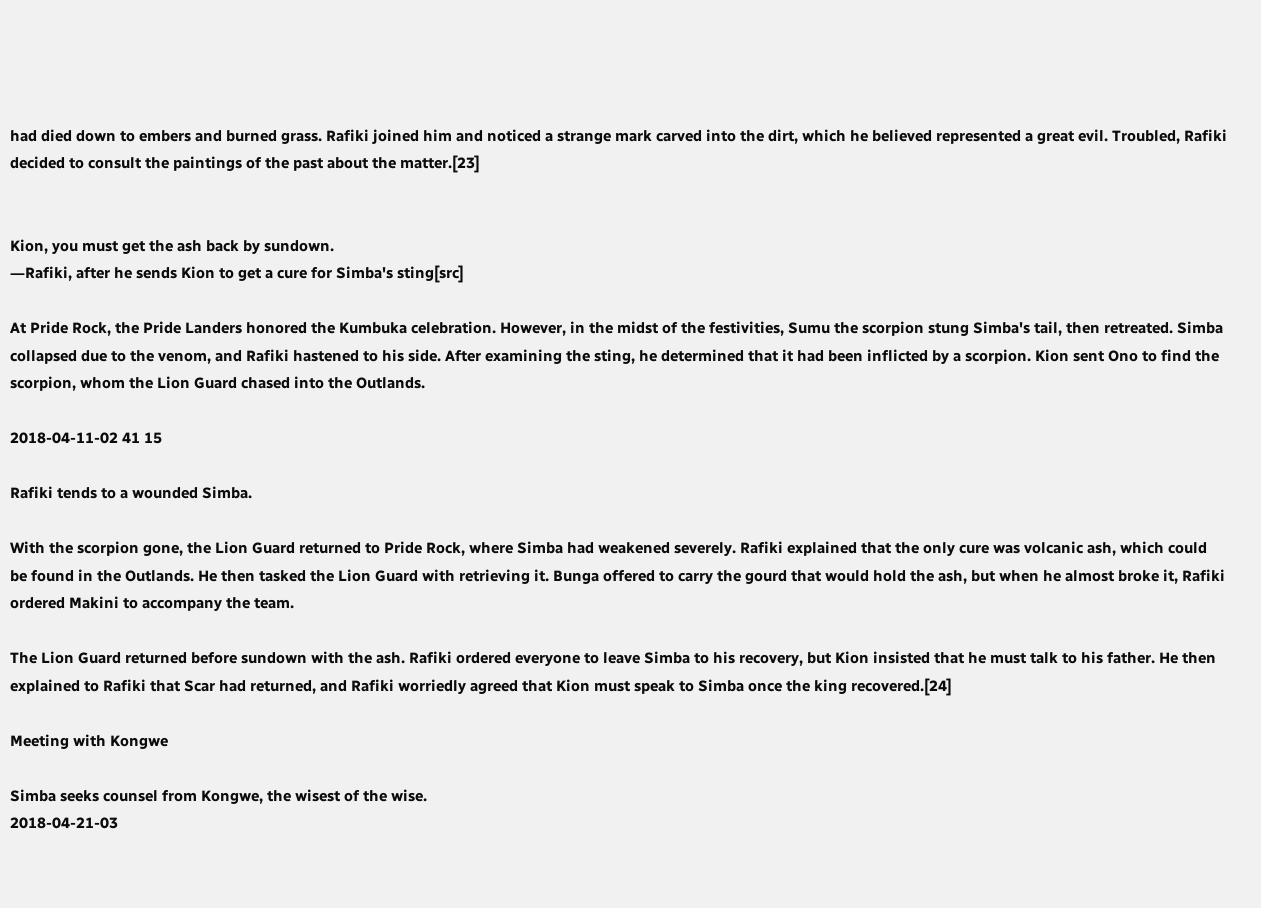had died down to embers and burned grass. Rafiki joined him and noticed a strange mark carved into the dirt, which he believed represented a great evil. Troubled, Rafiki decided to consult the paintings of the past about the matter.[23]


Kion, you must get the ash back by sundown.
―Rafiki, after he sends Kion to get a cure for Simba's sting[src]

At Pride Rock, the Pride Landers honored the Kumbuka celebration. However, in the midst of the festivities, Sumu the scorpion stung Simba's tail, then retreated. Simba collapsed due to the venom, and Rafiki hastened to his side. After examining the sting, he determined that it had been inflicted by a scorpion. Kion sent Ono to find the scorpion, whom the Lion Guard chased into the Outlands.

2018-04-11-02 41 15

Rafiki tends to a wounded Simba.

With the scorpion gone, the Lion Guard returned to Pride Rock, where Simba had weakened severely. Rafiki explained that the only cure was volcanic ash, which could be found in the Outlands. He then tasked the Lion Guard with retrieving it. Bunga offered to carry the gourd that would hold the ash, but when he almost broke it, Rafiki ordered Makini to accompany the team.

The Lion Guard returned before sundown with the ash. Rafiki ordered everyone to leave Simba to his recovery, but Kion insisted that he must talk to his father. He then explained to Rafiki that Scar had returned, and Rafiki worriedly agreed that Kion must speak to Simba once the king recovered.[24]

Meeting with Kongwe

Simba seeks counsel from Kongwe, the wisest of the wise.
2018-04-21-03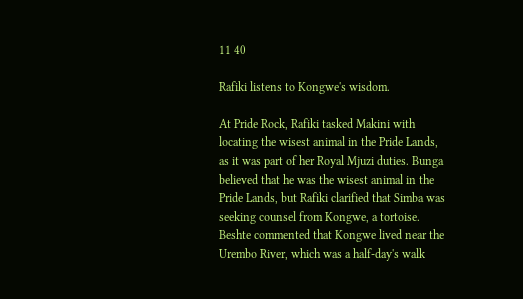11 40

Rafiki listens to Kongwe's wisdom.

At Pride Rock, Rafiki tasked Makini with locating the wisest animal in the Pride Lands, as it was part of her Royal Mjuzi duties. Bunga believed that he was the wisest animal in the Pride Lands, but Rafiki clarified that Simba was seeking counsel from Kongwe, a tortoise. Beshte commented that Kongwe lived near the Urembo River, which was a half-day's walk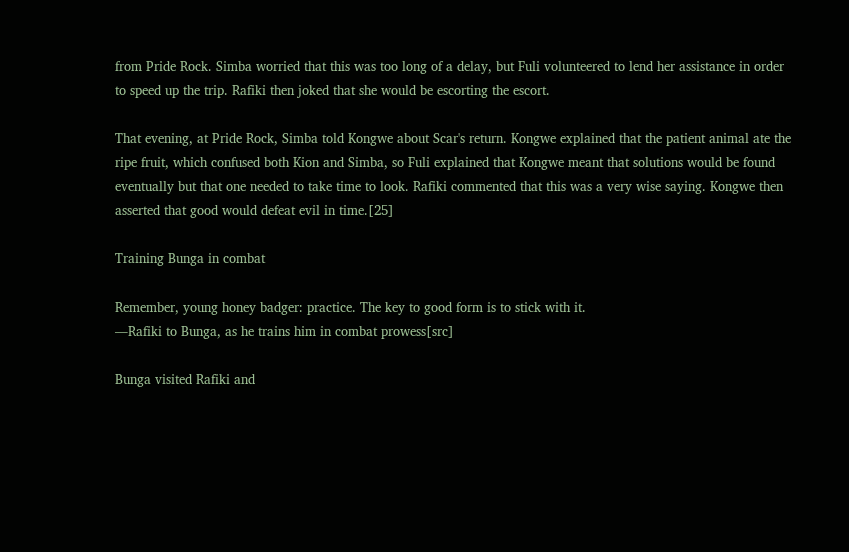from Pride Rock. Simba worried that this was too long of a delay, but Fuli volunteered to lend her assistance in order to speed up the trip. Rafiki then joked that she would be escorting the escort.

That evening, at Pride Rock, Simba told Kongwe about Scar's return. Kongwe explained that the patient animal ate the ripe fruit, which confused both Kion and Simba, so Fuli explained that Kongwe meant that solutions would be found eventually but that one needed to take time to look. Rafiki commented that this was a very wise saying. Kongwe then asserted that good would defeat evil in time.[25]

Training Bunga in combat

Remember, young honey badger: practice. The key to good form is to stick with it.
―Rafiki to Bunga, as he trains him in combat prowess[src]

Bunga visited Rafiki and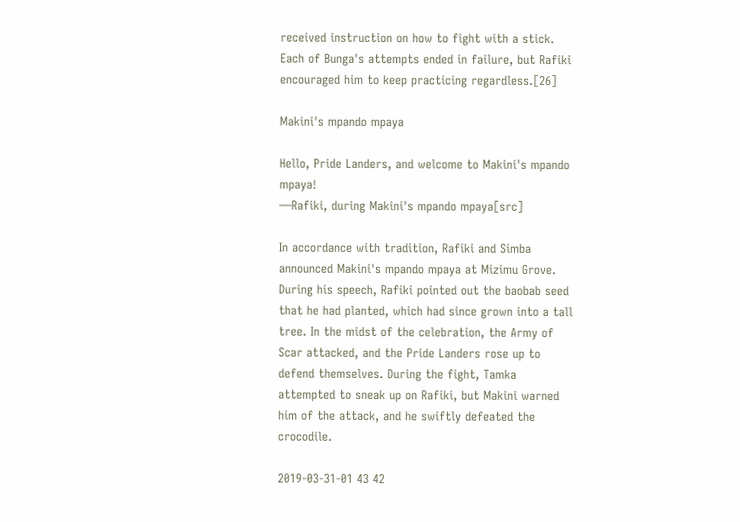received instruction on how to fight with a stick. Each of Bunga's attempts ended in failure, but Rafiki encouraged him to keep practicing regardless.[26]

Makini's mpando mpaya

Hello, Pride Landers, and welcome to Makini's mpando mpaya!
―Rafiki, during Makini's mpando mpaya[src]

In accordance with tradition, Rafiki and Simba announced Makini's mpando mpaya at Mizimu Grove. During his speech, Rafiki pointed out the baobab seed that he had planted, which had since grown into a tall tree. In the midst of the celebration, the Army of Scar attacked, and the Pride Landers rose up to defend themselves. During the fight, Tamka attempted to sneak up on Rafiki, but Makini warned him of the attack, and he swiftly defeated the crocodile.

2019-03-31-01 43 42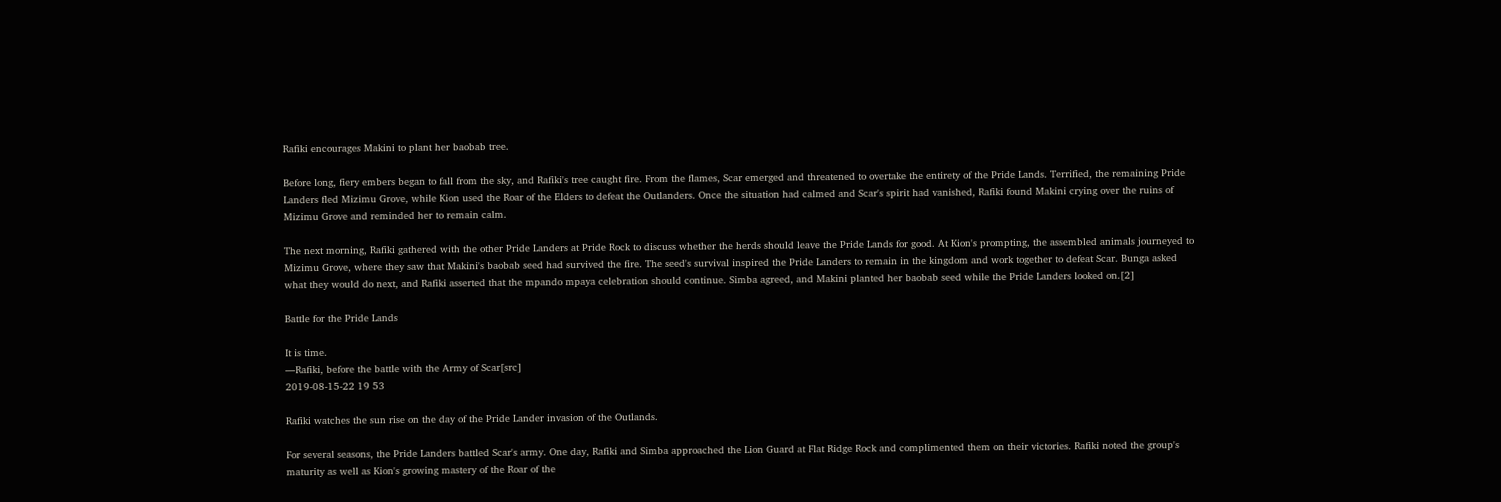Rafiki encourages Makini to plant her baobab tree.

Before long, fiery embers began to fall from the sky, and Rafiki's tree caught fire. From the flames, Scar emerged and threatened to overtake the entirety of the Pride Lands. Terrified, the remaining Pride Landers fled Mizimu Grove, while Kion used the Roar of the Elders to defeat the Outlanders. Once the situation had calmed and Scar's spirit had vanished, Rafiki found Makini crying over the ruins of Mizimu Grove and reminded her to remain calm.

The next morning, Rafiki gathered with the other Pride Landers at Pride Rock to discuss whether the herds should leave the Pride Lands for good. At Kion's prompting, the assembled animals journeyed to Mizimu Grove, where they saw that Makini's baobab seed had survived the fire. The seed's survival inspired the Pride Landers to remain in the kingdom and work together to defeat Scar. Bunga asked what they would do next, and Rafiki asserted that the mpando mpaya celebration should continue. Simba agreed, and Makini planted her baobab seed while the Pride Landers looked on.[2]

Battle for the Pride Lands

It is time.
―Rafiki, before the battle with the Army of Scar[src]
2019-08-15-22 19 53

Rafiki watches the sun rise on the day of the Pride Lander invasion of the Outlands.

For several seasons, the Pride Landers battled Scar's army. One day, Rafiki and Simba approached the Lion Guard at Flat Ridge Rock and complimented them on their victories. Rafiki noted the group's maturity as well as Kion's growing mastery of the Roar of the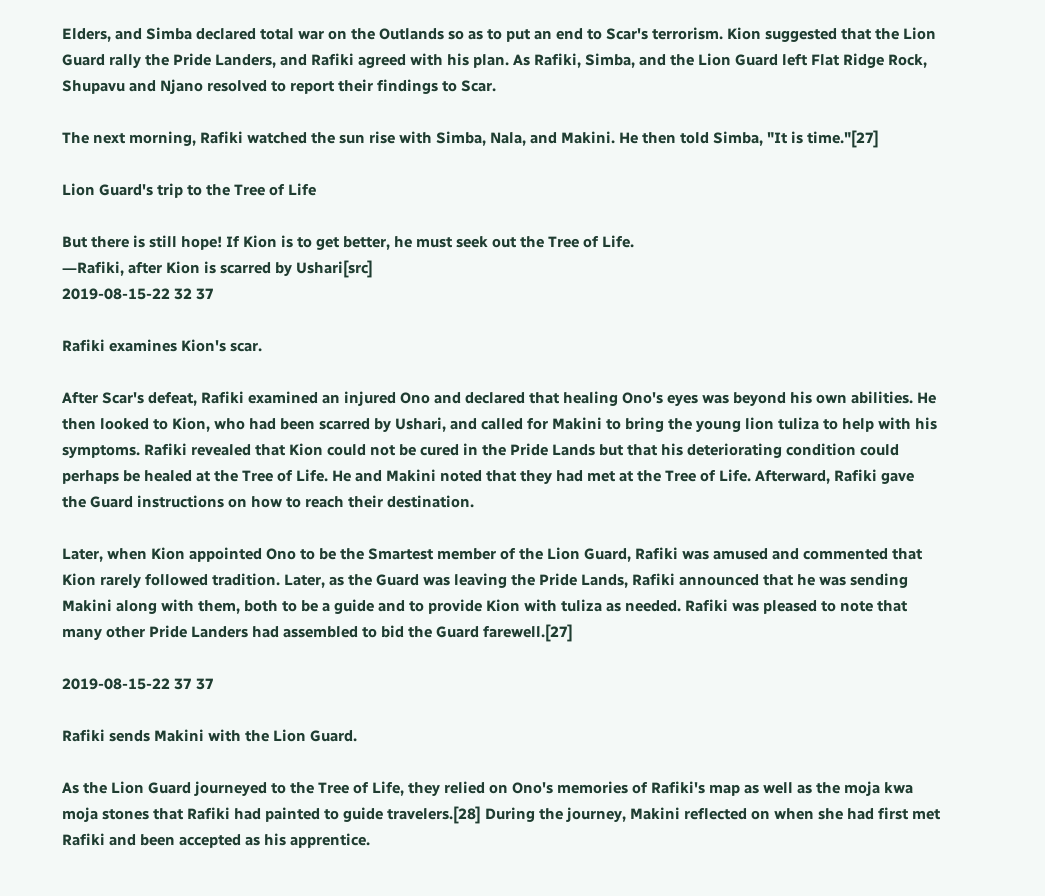Elders, and Simba declared total war on the Outlands so as to put an end to Scar's terrorism. Kion suggested that the Lion Guard rally the Pride Landers, and Rafiki agreed with his plan. As Rafiki, Simba, and the Lion Guard left Flat Ridge Rock, Shupavu and Njano resolved to report their findings to Scar.

The next morning, Rafiki watched the sun rise with Simba, Nala, and Makini. He then told Simba, "It is time."[27]

Lion Guard's trip to the Tree of Life

But there is still hope! If Kion is to get better, he must seek out the Tree of Life.
―Rafiki, after Kion is scarred by Ushari[src]
2019-08-15-22 32 37

Rafiki examines Kion's scar.

After Scar's defeat, Rafiki examined an injured Ono and declared that healing Ono's eyes was beyond his own abilities. He then looked to Kion, who had been scarred by Ushari, and called for Makini to bring the young lion tuliza to help with his symptoms. Rafiki revealed that Kion could not be cured in the Pride Lands but that his deteriorating condition could perhaps be healed at the Tree of Life. He and Makini noted that they had met at the Tree of Life. Afterward, Rafiki gave the Guard instructions on how to reach their destination.

Later, when Kion appointed Ono to be the Smartest member of the Lion Guard, Rafiki was amused and commented that Kion rarely followed tradition. Later, as the Guard was leaving the Pride Lands, Rafiki announced that he was sending Makini along with them, both to be a guide and to provide Kion with tuliza as needed. Rafiki was pleased to note that many other Pride Landers had assembled to bid the Guard farewell.[27]

2019-08-15-22 37 37

Rafiki sends Makini with the Lion Guard.

As the Lion Guard journeyed to the Tree of Life, they relied on Ono's memories of Rafiki's map as well as the moja kwa moja stones that Rafiki had painted to guide travelers.[28] During the journey, Makini reflected on when she had first met Rafiki and been accepted as his apprentice.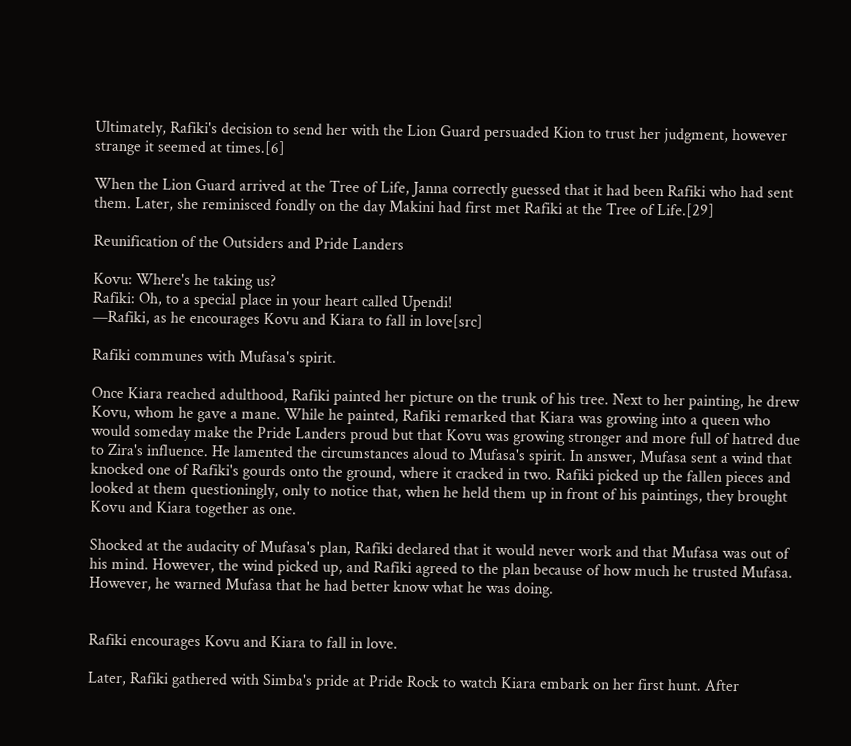Ultimately, Rafiki's decision to send her with the Lion Guard persuaded Kion to trust her judgment, however strange it seemed at times.[6]

When the Lion Guard arrived at the Tree of Life, Janna correctly guessed that it had been Rafiki who had sent them. Later, she reminisced fondly on the day Makini had first met Rafiki at the Tree of Life.[29]

Reunification of the Outsiders and Pride Landers

Kovu: Where's he taking us?
Rafiki: Oh, to a special place in your heart called Upendi!
—Rafiki, as he encourages Kovu and Kiara to fall in love[src]

Rafiki communes with Mufasa's spirit.

Once Kiara reached adulthood, Rafiki painted her picture on the trunk of his tree. Next to her painting, he drew Kovu, whom he gave a mane. While he painted, Rafiki remarked that Kiara was growing into a queen who would someday make the Pride Landers proud but that Kovu was growing stronger and more full of hatred due to Zira's influence. He lamented the circumstances aloud to Mufasa's spirit. In answer, Mufasa sent a wind that knocked one of Rafiki's gourds onto the ground, where it cracked in two. Rafiki picked up the fallen pieces and looked at them questioningly, only to notice that, when he held them up in front of his paintings, they brought Kovu and Kiara together as one.

Shocked at the audacity of Mufasa's plan, Rafiki declared that it would never work and that Mufasa was out of his mind. However, the wind picked up, and Rafiki agreed to the plan because of how much he trusted Mufasa. However, he warned Mufasa that he had better know what he was doing.


Rafiki encourages Kovu and Kiara to fall in love.

Later, Rafiki gathered with Simba's pride at Pride Rock to watch Kiara embark on her first hunt. After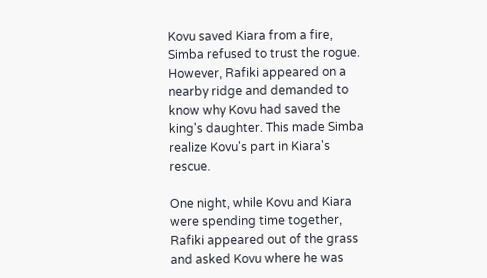Kovu saved Kiara from a fire, Simba refused to trust the rogue. However, Rafiki appeared on a nearby ridge and demanded to know why Kovu had saved the king's daughter. This made Simba realize Kovu's part in Kiara's rescue.

One night, while Kovu and Kiara were spending time together, Rafiki appeared out of the grass and asked Kovu where he was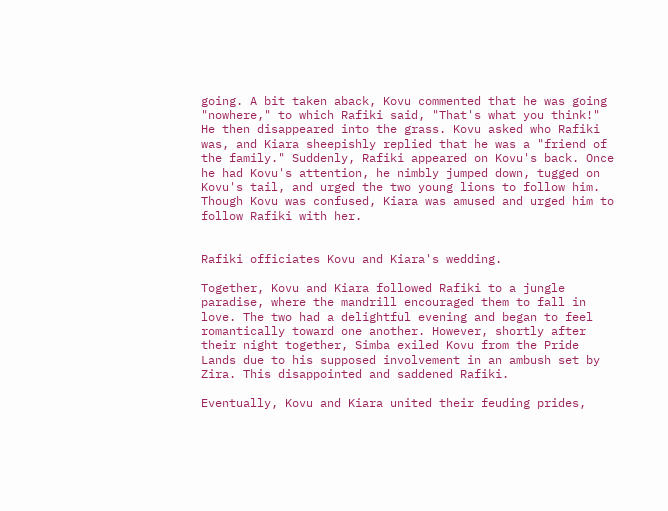going. A bit taken aback, Kovu commented that he was going "nowhere," to which Rafiki said, "That's what you think!" He then disappeared into the grass. Kovu asked who Rafiki was, and Kiara sheepishly replied that he was a "friend of the family." Suddenly, Rafiki appeared on Kovu's back. Once he had Kovu's attention, he nimbly jumped down, tugged on Kovu's tail, and urged the two young lions to follow him. Though Kovu was confused, Kiara was amused and urged him to follow Rafiki with her.


Rafiki officiates Kovu and Kiara's wedding.

Together, Kovu and Kiara followed Rafiki to a jungle paradise, where the mandrill encouraged them to fall in love. The two had a delightful evening and began to feel romantically toward one another. However, shortly after their night together, Simba exiled Kovu from the Pride Lands due to his supposed involvement in an ambush set by Zira. This disappointed and saddened Rafiki.

Eventually, Kovu and Kiara united their feuding prides,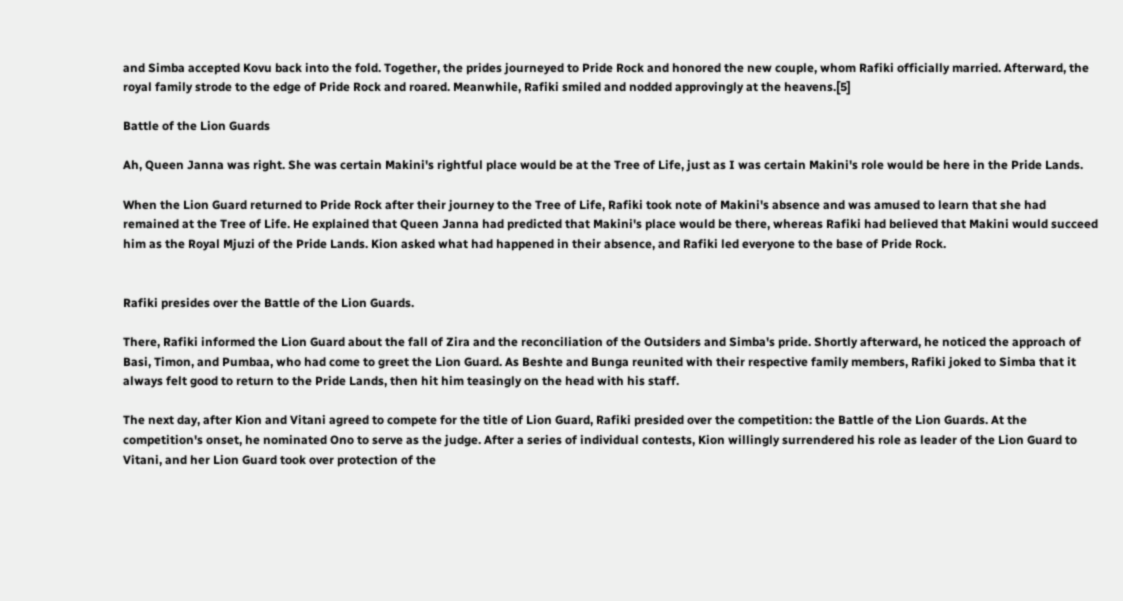and Simba accepted Kovu back into the fold. Together, the prides journeyed to Pride Rock and honored the new couple, whom Rafiki officially married. Afterward, the royal family strode to the edge of Pride Rock and roared. Meanwhile, Rafiki smiled and nodded approvingly at the heavens.[5]

Battle of the Lion Guards

Ah, Queen Janna was right. She was certain Makini's rightful place would be at the Tree of Life, just as I was certain Makini's role would be here in the Pride Lands.

When the Lion Guard returned to Pride Rock after their journey to the Tree of Life, Rafiki took note of Makini's absence and was amused to learn that she had remained at the Tree of Life. He explained that Queen Janna had predicted that Makini's place would be there, whereas Rafiki had believed that Makini would succeed him as the Royal Mjuzi of the Pride Lands. Kion asked what had happened in their absence, and Rafiki led everyone to the base of Pride Rock.


Rafiki presides over the Battle of the Lion Guards.

There, Rafiki informed the Lion Guard about the fall of Zira and the reconciliation of the Outsiders and Simba's pride. Shortly afterward, he noticed the approach of Basi, Timon, and Pumbaa, who had come to greet the Lion Guard. As Beshte and Bunga reunited with their respective family members, Rafiki joked to Simba that it always felt good to return to the Pride Lands, then hit him teasingly on the head with his staff.

The next day, after Kion and Vitani agreed to compete for the title of Lion Guard, Rafiki presided over the competition: the Battle of the Lion Guards. At the competition's onset, he nominated Ono to serve as the judge. After a series of individual contests, Kion willingly surrendered his role as leader of the Lion Guard to Vitani, and her Lion Guard took over protection of the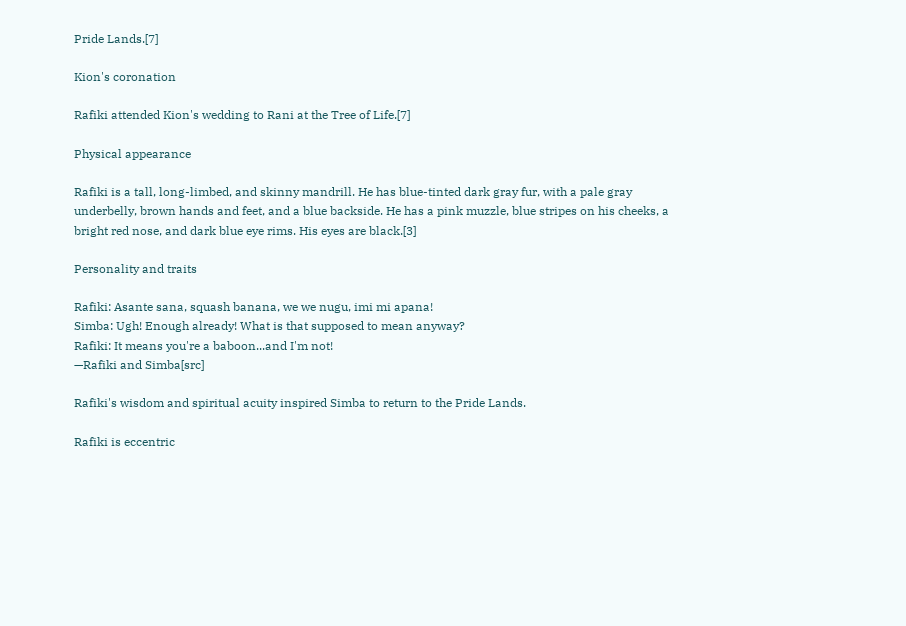Pride Lands.[7]

Kion's coronation

Rafiki attended Kion's wedding to Rani at the Tree of Life.[7]

Physical appearance

Rafiki is a tall, long-limbed, and skinny mandrill. He has blue-tinted dark gray fur, with a pale gray underbelly, brown hands and feet, and a blue backside. He has a pink muzzle, blue stripes on his cheeks, a bright red nose, and dark blue eye rims. His eyes are black.[3]

Personality and traits

Rafiki: Asante sana, squash banana, we we nugu, imi mi apana!
Simba: Ugh! Enough already! What is that supposed to mean anyway?
Rafiki: It means you're a baboon...and I'm not!
—Rafiki and Simba[src]

Rafiki's wisdom and spiritual acuity inspired Simba to return to the Pride Lands.

Rafiki is eccentric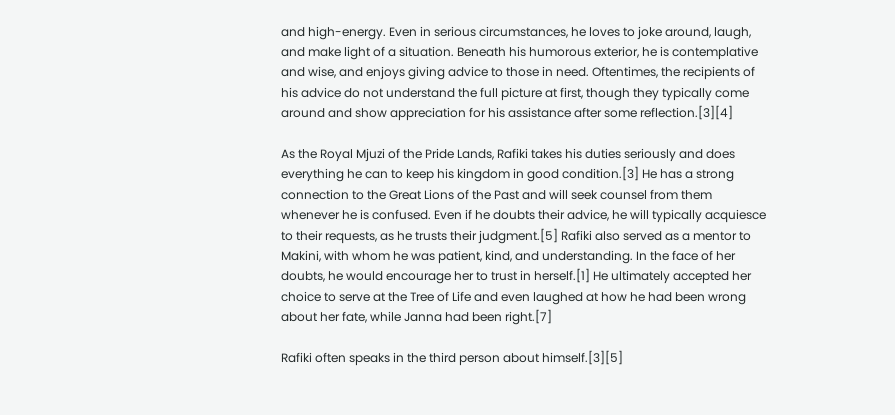and high-energy. Even in serious circumstances, he loves to joke around, laugh, and make light of a situation. Beneath his humorous exterior, he is contemplative and wise, and enjoys giving advice to those in need. Oftentimes, the recipients of his advice do not understand the full picture at first, though they typically come around and show appreciation for his assistance after some reflection.[3][4]

As the Royal Mjuzi of the Pride Lands, Rafiki takes his duties seriously and does everything he can to keep his kingdom in good condition.[3] He has a strong connection to the Great Lions of the Past and will seek counsel from them whenever he is confused. Even if he doubts their advice, he will typically acquiesce to their requests, as he trusts their judgment.[5] Rafiki also served as a mentor to Makini, with whom he was patient, kind, and understanding. In the face of her doubts, he would encourage her to trust in herself.[1] He ultimately accepted her choice to serve at the Tree of Life and even laughed at how he had been wrong about her fate, while Janna had been right.[7]

Rafiki often speaks in the third person about himself.[3][5]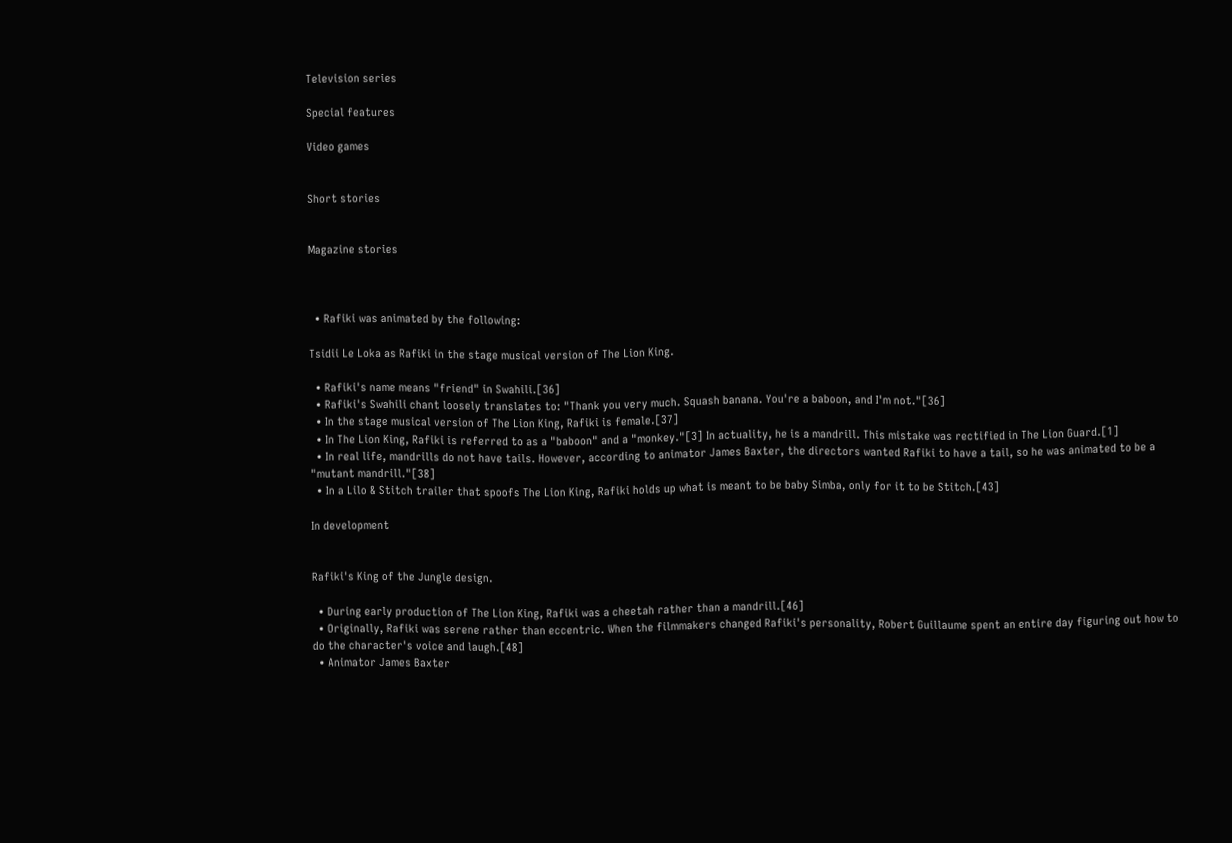Television series

Special features

Video games


Short stories


Magazine stories



  • Rafiki was animated by the following:

Tsidii Le Loka as Rafiki in the stage musical version of The Lion King.

  • Rafiki's name means "friend" in Swahili.[36]
  • Rafiki's Swahili chant loosely translates to: "Thank you very much. Squash banana. You're a baboon, and I'm not."[36]
  • In the stage musical version of The Lion King, Rafiki is female.[37]
  • In The Lion King, Rafiki is referred to as a "baboon" and a "monkey."[3] In actuality, he is a mandrill. This mistake was rectified in The Lion Guard.[1]
  • In real life, mandrills do not have tails. However, according to animator James Baxter, the directors wanted Rafiki to have a tail, so he was animated to be a "mutant mandrill."[38]
  • In a Lilo & Stitch trailer that spoofs The Lion King, Rafiki holds up what is meant to be baby Simba, only for it to be Stitch.[43]

In development


Rafiki's King of the Jungle design.

  • During early production of The Lion King, Rafiki was a cheetah rather than a mandrill.[46]
  • Originally, Rafiki was serene rather than eccentric. When the filmmakers changed Rafiki's personality, Robert Guillaume spent an entire day figuring out how to do the character's voice and laugh.[48]
  • Animator James Baxter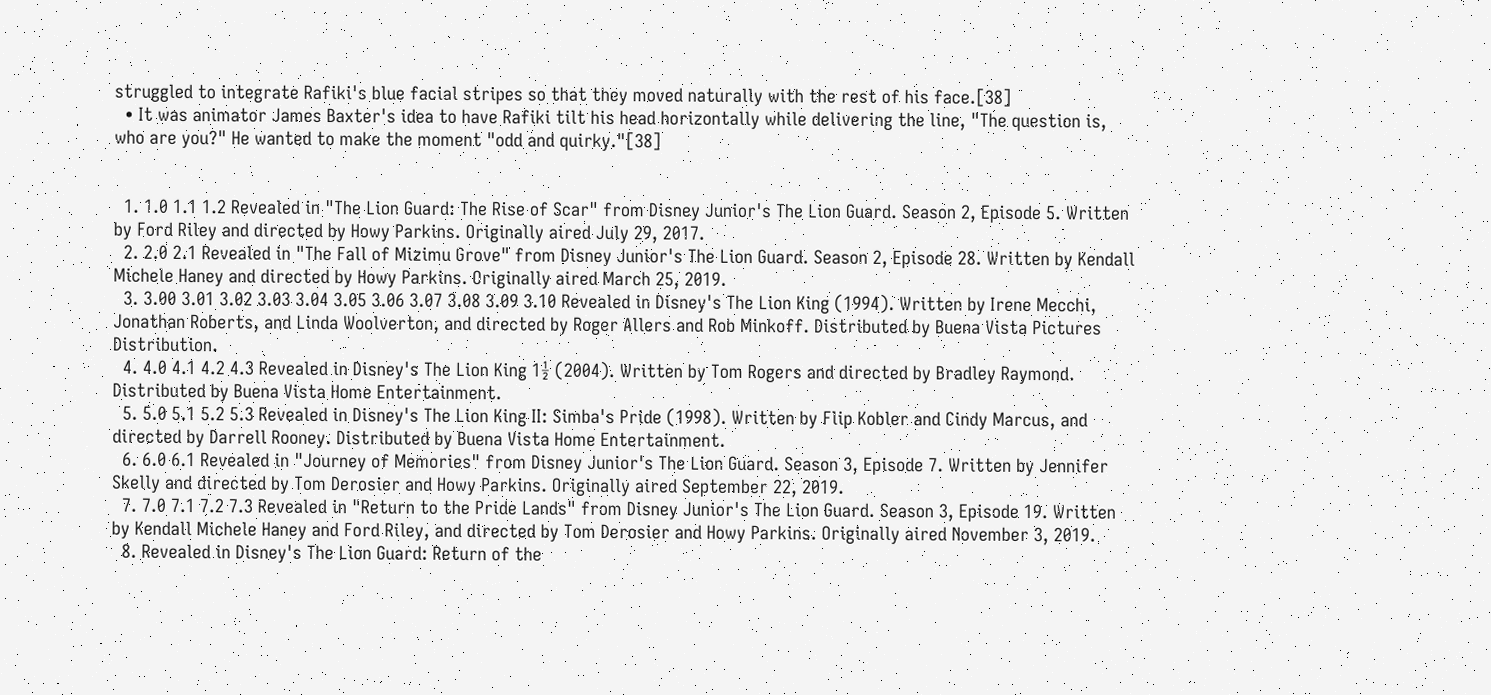struggled to integrate Rafiki's blue facial stripes so that they moved naturally with the rest of his face.[38]
  • It was animator James Baxter's idea to have Rafiki tilt his head horizontally while delivering the line, "The question is, who are you?" He wanted to make the moment "odd and quirky."[38]


  1. 1.0 1.1 1.2 Revealed in "The Lion Guard: The Rise of Scar" from Disney Junior's The Lion Guard. Season 2, Episode 5. Written by Ford Riley and directed by Howy Parkins. Originally aired July 29, 2017.
  2. 2.0 2.1 Revealed in "The Fall of Mizimu Grove" from Disney Junior's The Lion Guard. Season 2, Episode 28. Written by Kendall Michele Haney and directed by Howy Parkins. Originally aired March 25, 2019.
  3. 3.00 3.01 3.02 3.03 3.04 3.05 3.06 3.07 3.08 3.09 3.10 Revealed in Disney's The Lion King (1994). Written by Irene Mecchi, Jonathan Roberts, and Linda Woolverton, and directed by Roger Allers and Rob Minkoff. Distributed by Buena Vista Pictures Distribution.
  4. 4.0 4.1 4.2 4.3 Revealed in Disney's The Lion King 1½ (2004). Written by Tom Rogers and directed by Bradley Raymond. Distributed by Buena Vista Home Entertainment.
  5. 5.0 5.1 5.2 5.3 Revealed in Disney's The Lion King II: Simba's Pride (1998). Written by Flip Kobler and Cindy Marcus, and directed by Darrell Rooney. Distributed by Buena Vista Home Entertainment.
  6. 6.0 6.1 Revealed in "Journey of Memories" from Disney Junior's The Lion Guard. Season 3, Episode 7. Written by Jennifer Skelly and directed by Tom Derosier and Howy Parkins. Originally aired September 22, 2019.
  7. 7.0 7.1 7.2 7.3 Revealed in "Return to the Pride Lands" from Disney Junior's The Lion Guard. Season 3, Episode 19. Written by Kendall Michele Haney and Ford Riley, and directed by Tom Derosier and Howy Parkins. Originally aired November 3, 2019.
  8. Revealed in Disney's The Lion Guard: Return of the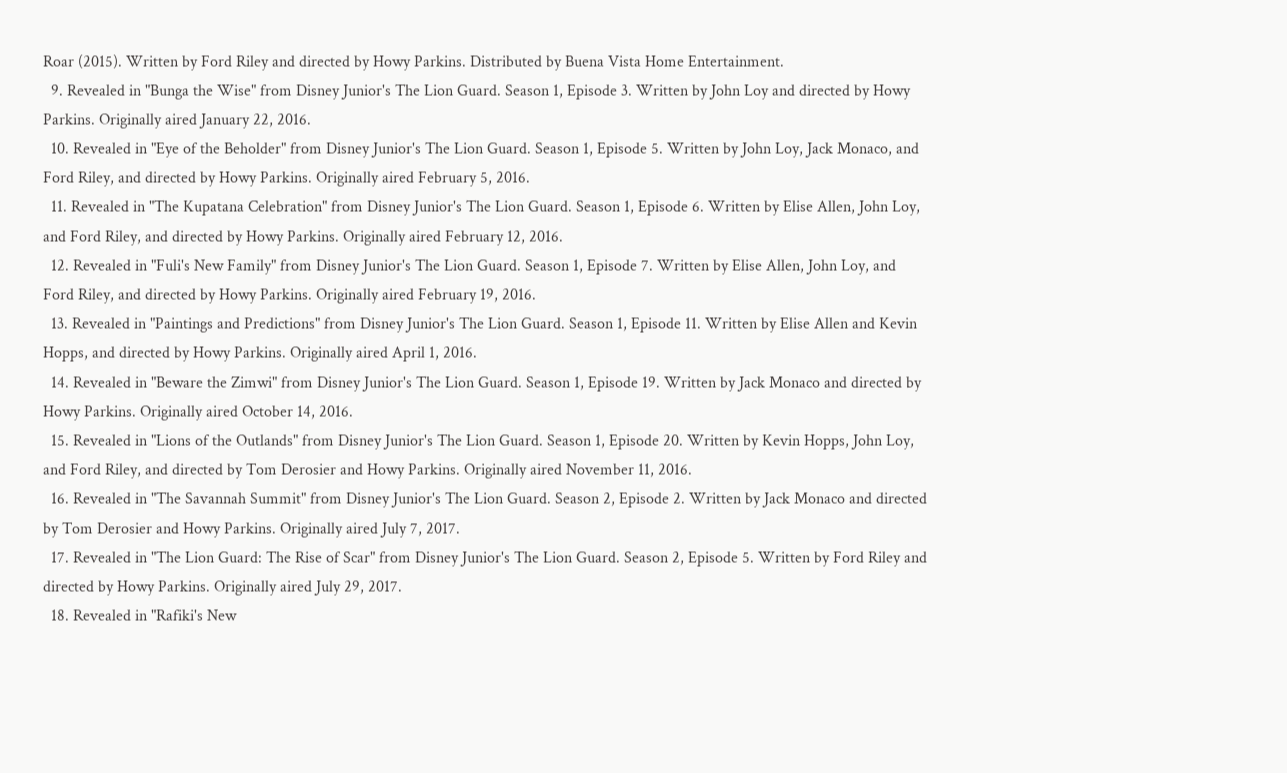Roar (2015). Written by Ford Riley and directed by Howy Parkins. Distributed by Buena Vista Home Entertainment.
  9. Revealed in "Bunga the Wise" from Disney Junior's The Lion Guard. Season 1, Episode 3. Written by John Loy and directed by Howy Parkins. Originally aired January 22, 2016.
  10. Revealed in "Eye of the Beholder" from Disney Junior's The Lion Guard. Season 1, Episode 5. Written by John Loy, Jack Monaco, and Ford Riley, and directed by Howy Parkins. Originally aired February 5, 2016.
  11. Revealed in "The Kupatana Celebration" from Disney Junior's The Lion Guard. Season 1, Episode 6. Written by Elise Allen, John Loy, and Ford Riley, and directed by Howy Parkins. Originally aired February 12, 2016.
  12. Revealed in "Fuli's New Family" from Disney Junior's The Lion Guard. Season 1, Episode 7. Written by Elise Allen, John Loy, and Ford Riley, and directed by Howy Parkins. Originally aired February 19, 2016.
  13. Revealed in "Paintings and Predictions" from Disney Junior's The Lion Guard. Season 1, Episode 11. Written by Elise Allen and Kevin Hopps, and directed by Howy Parkins. Originally aired April 1, 2016.
  14. Revealed in "Beware the Zimwi" from Disney Junior's The Lion Guard. Season 1, Episode 19. Written by Jack Monaco and directed by Howy Parkins. Originally aired October 14, 2016.
  15. Revealed in "Lions of the Outlands" from Disney Junior's The Lion Guard. Season 1, Episode 20. Written by Kevin Hopps, John Loy, and Ford Riley, and directed by Tom Derosier and Howy Parkins. Originally aired November 11, 2016.
  16. Revealed in "The Savannah Summit" from Disney Junior's The Lion Guard. Season 2, Episode 2. Written by Jack Monaco and directed by Tom Derosier and Howy Parkins. Originally aired July 7, 2017.
  17. Revealed in "The Lion Guard: The Rise of Scar" from Disney Junior's The Lion Guard. Season 2, Episode 5. Written by Ford Riley and directed by Howy Parkins. Originally aired July 29, 2017.
  18. Revealed in "Rafiki's New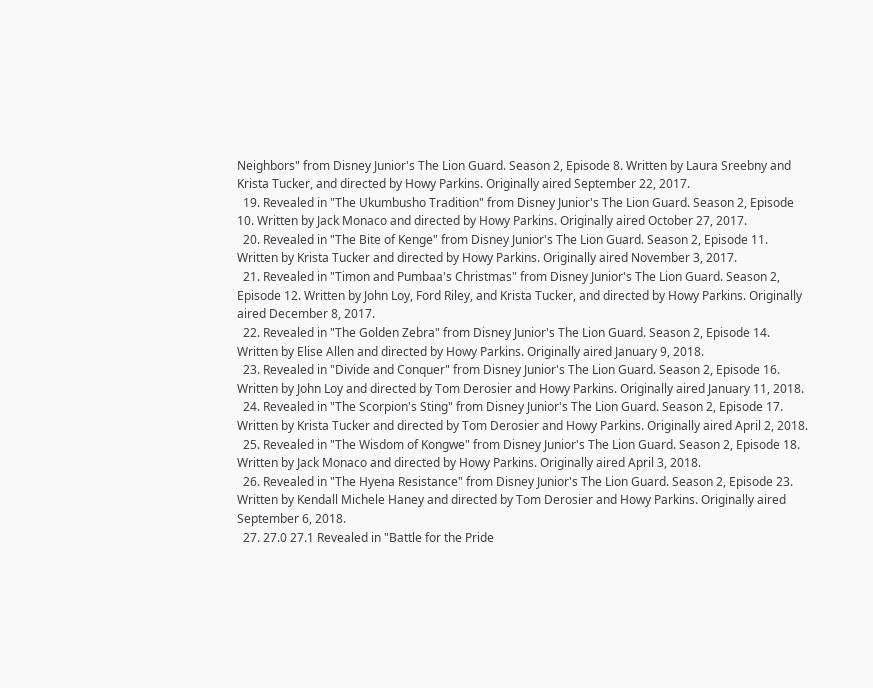Neighbors" from Disney Junior's The Lion Guard. Season 2, Episode 8. Written by Laura Sreebny and Krista Tucker, and directed by Howy Parkins. Originally aired September 22, 2017.
  19. Revealed in "The Ukumbusho Tradition" from Disney Junior's The Lion Guard. Season 2, Episode 10. Written by Jack Monaco and directed by Howy Parkins. Originally aired October 27, 2017.
  20. Revealed in "The Bite of Kenge" from Disney Junior's The Lion Guard. Season 2, Episode 11. Written by Krista Tucker and directed by Howy Parkins. Originally aired November 3, 2017.
  21. Revealed in "Timon and Pumbaa's Christmas" from Disney Junior's The Lion Guard. Season 2, Episode 12. Written by John Loy, Ford Riley, and Krista Tucker, and directed by Howy Parkins. Originally aired December 8, 2017.
  22. Revealed in "The Golden Zebra" from Disney Junior's The Lion Guard. Season 2, Episode 14. Written by Elise Allen and directed by Howy Parkins. Originally aired January 9, 2018.
  23. Revealed in "Divide and Conquer" from Disney Junior's The Lion Guard. Season 2, Episode 16. Written by John Loy and directed by Tom Derosier and Howy Parkins. Originally aired January 11, 2018.
  24. Revealed in "The Scorpion's Sting" from Disney Junior's The Lion Guard. Season 2, Episode 17. Written by Krista Tucker and directed by Tom Derosier and Howy Parkins. Originally aired April 2, 2018.
  25. Revealed in "The Wisdom of Kongwe" from Disney Junior's The Lion Guard. Season 2, Episode 18. Written by Jack Monaco and directed by Howy Parkins. Originally aired April 3, 2018.
  26. Revealed in "The Hyena Resistance" from Disney Junior's The Lion Guard. Season 2, Episode 23. Written by Kendall Michele Haney and directed by Tom Derosier and Howy Parkins. Originally aired September 6, 2018.
  27. 27.0 27.1 Revealed in "Battle for the Pride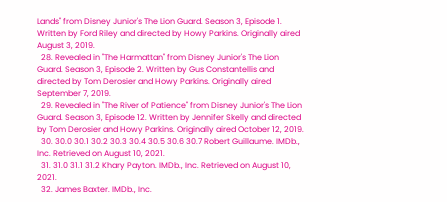Lands" from Disney Junior's The Lion Guard. Season 3, Episode 1. Written by Ford Riley and directed by Howy Parkins. Originally aired August 3, 2019.
  28. Revealed in "The Harmattan" from Disney Junior's The Lion Guard. Season 3, Episode 2. Written by Gus Constantellis and directed by Tom Derosier and Howy Parkins. Originally aired September 7, 2019.
  29. Revealed in "The River of Patience" from Disney Junior's The Lion Guard. Season 3, Episode 12. Written by Jennifer Skelly and directed by Tom Derosier and Howy Parkins. Originally aired October 12, 2019.
  30. 30.0 30.1 30.2 30.3 30.4 30.5 30.6 30.7 Robert Guillaume. IMDb., Inc. Retrieved on August 10, 2021.
  31. 31.0 31.1 31.2 Khary Payton. IMDb., Inc. Retrieved on August 10, 2021.
  32. James Baxter. IMDb., Inc.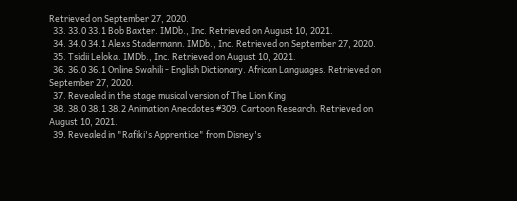Retrieved on September 27, 2020.
  33. 33.0 33.1 Bob Baxter. IMDb., Inc. Retrieved on August 10, 2021.
  34. 34.0 34.1 Alexs Stadermann. IMDb., Inc. Retrieved on September 27, 2020.
  35. Tsidii Leloka. IMDb., Inc. Retrieved on August 10, 2021.
  36. 36.0 36.1 Online Swahili - English Dictionary. African Languages. Retrieved on September 27, 2020.
  37. Revealed in the stage musical version of The Lion King
  38. 38.0 38.1 38.2 Animation Anecdotes #309. Cartoon Research. Retrieved on August 10, 2021.
  39. Revealed in "Rafiki's Apprentice" from Disney's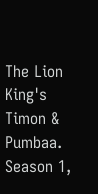The Lion King's Timon & Pumbaa. Season 1,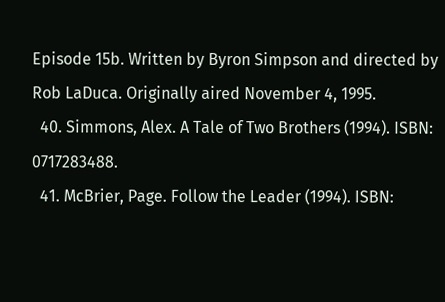Episode 15b. Written by Byron Simpson and directed by Rob LaDuca. Originally aired November 4, 1995.
  40. Simmons, Alex. A Tale of Two Brothers (1994). ISBN: 0717283488.
  41. McBrier, Page. Follow the Leader (1994). ISBN: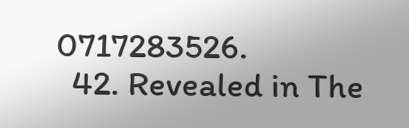0717283526.
  42. Revealed in The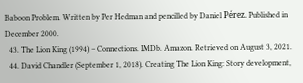Baboon Problem. Written by Per Hedman and pencilled by Daniel Pérez. Published in December 2000.
  43. The Lion King (1994) – Connections. IMDb. Amazon. Retrieved on August 3, 2021.
  44. David Chandler (September 1, 2018). Creating The Lion King: Story development,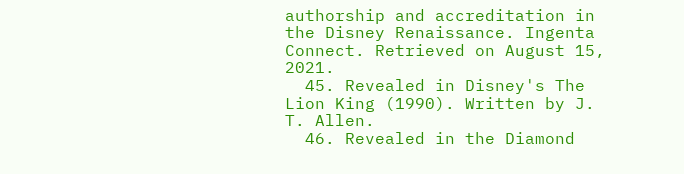authorship and accreditation in the Disney Renaissance. Ingenta Connect. Retrieved on August 15, 2021.
  45. Revealed in Disney's The Lion King (1990). Written by J. T. Allen.
  46. Revealed in the Diamond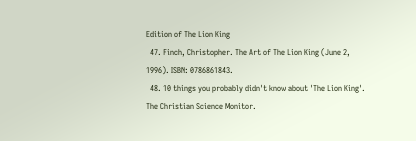Edition of The Lion King
  47. Finch, Christopher. The Art of The Lion King (June 2, 1996). ISBN: 0786861843.
  48. 10 things you probably didn't know about 'The Lion King'. The Christian Science Monitor.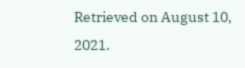Retrieved on August 10, 2021.